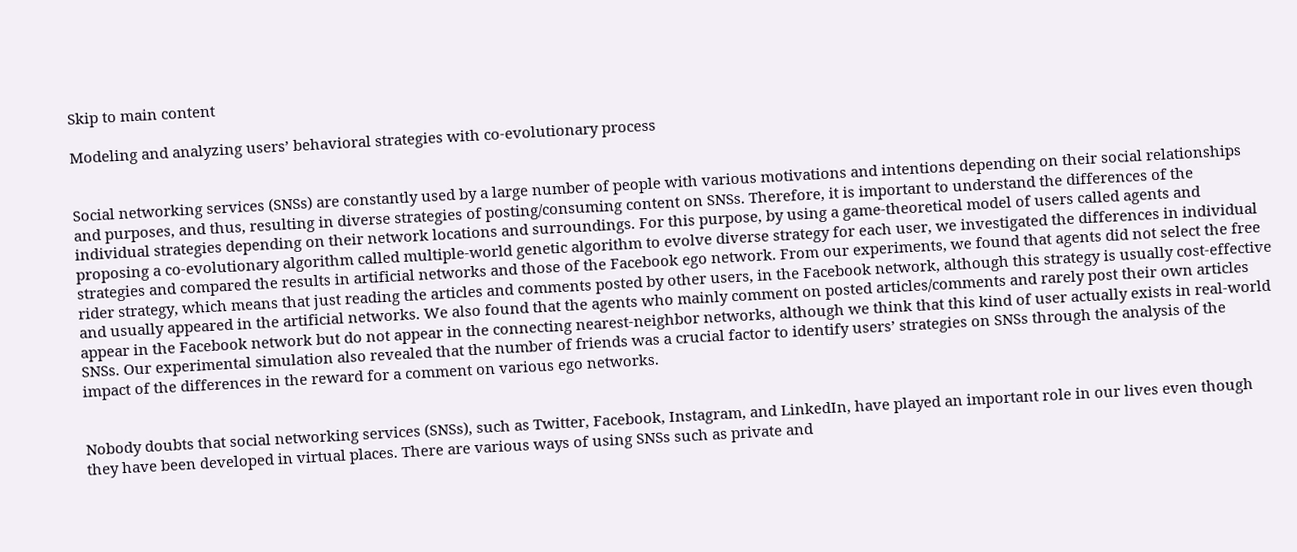Skip to main content

Modeling and analyzing users’ behavioral strategies with co-evolutionary process


Social networking services (SNSs) are constantly used by a large number of people with various motivations and intentions depending on their social relationships and purposes, and thus, resulting in diverse strategies of posting/consuming content on SNSs. Therefore, it is important to understand the differences of the individual strategies depending on their network locations and surroundings. For this purpose, by using a game-theoretical model of users called agents and proposing a co-evolutionary algorithm called multiple-world genetic algorithm to evolve diverse strategy for each user, we investigated the differences in individual strategies and compared the results in artificial networks and those of the Facebook ego network. From our experiments, we found that agents did not select the free rider strategy, which means that just reading the articles and comments posted by other users, in the Facebook network, although this strategy is usually cost-effective and usually appeared in the artificial networks. We also found that the agents who mainly comment on posted articles/comments and rarely post their own articles appear in the Facebook network but do not appear in the connecting nearest-neighbor networks, although we think that this kind of user actually exists in real-world SNSs. Our experimental simulation also revealed that the number of friends was a crucial factor to identify users’ strategies on SNSs through the analysis of the impact of the differences in the reward for a comment on various ego networks.


Nobody doubts that social networking services (SNSs), such as Twitter, Facebook, Instagram, and LinkedIn, have played an important role in our lives even though they have been developed in virtual places. There are various ways of using SNSs such as private and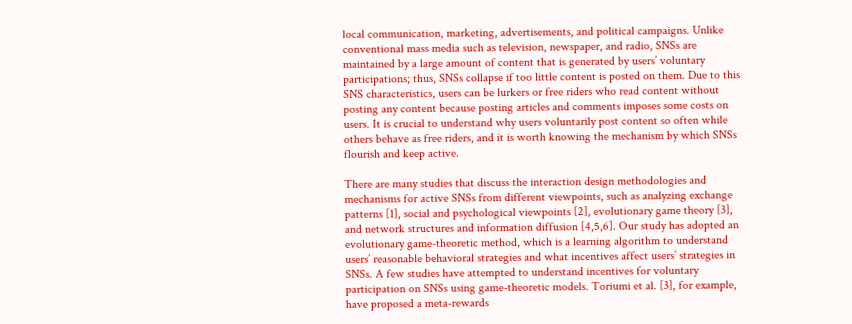local communication, marketing, advertisements, and political campaigns. Unlike conventional mass media such as television, newspaper, and radio, SNSs are maintained by a large amount of content that is generated by users’ voluntary participations; thus, SNSs collapse if too little content is posted on them. Due to this SNS characteristics, users can be lurkers or free riders who read content without posting any content because posting articles and comments imposes some costs on users. It is crucial to understand why users voluntarily post content so often while others behave as free riders, and it is worth knowing the mechanism by which SNSs flourish and keep active.

There are many studies that discuss the interaction design methodologies and mechanisms for active SNSs from different viewpoints, such as analyzing exchange patterns [1], social and psychological viewpoints [2], evolutionary game theory [3], and network structures and information diffusion [4,5,6]. Our study has adopted an evolutionary game-theoretic method, which is a learning algorithm to understand users’ reasonable behavioral strategies and what incentives affect users’ strategies in SNSs. A few studies have attempted to understand incentives for voluntary participation on SNSs using game-theoretic models. Toriumi et al. [3], for example, have proposed a meta-rewards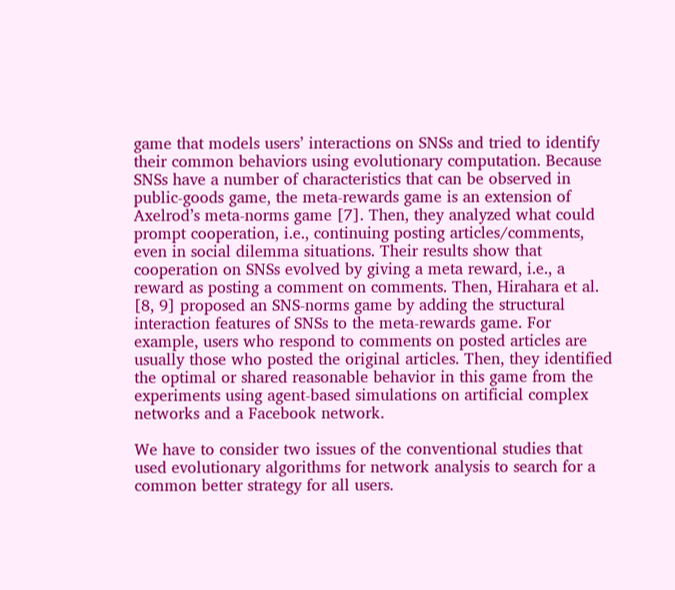game that models users’ interactions on SNSs and tried to identify their common behaviors using evolutionary computation. Because SNSs have a number of characteristics that can be observed in public-goods game, the meta-rewards game is an extension of Axelrod’s meta-norms game [7]. Then, they analyzed what could prompt cooperation, i.e., continuing posting articles/comments, even in social dilemma situations. Their results show that cooperation on SNSs evolved by giving a meta reward, i.e., a reward as posting a comment on comments. Then, Hirahara et al. [8, 9] proposed an SNS-norms game by adding the structural interaction features of SNSs to the meta-rewards game. For example, users who respond to comments on posted articles are usually those who posted the original articles. Then, they identified the optimal or shared reasonable behavior in this game from the experiments using agent-based simulations on artificial complex networks and a Facebook network.

We have to consider two issues of the conventional studies that used evolutionary algorithms for network analysis to search for a common better strategy for all users.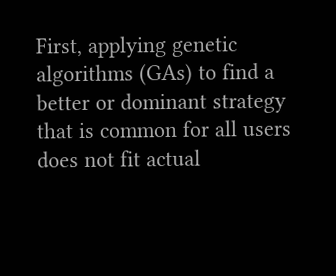First, applying genetic algorithms (GAs) to find a better or dominant strategy that is common for all users does not fit actual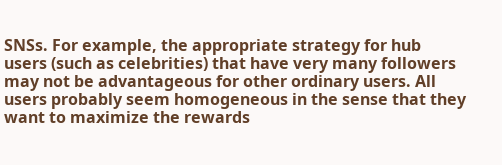SNSs. For example, the appropriate strategy for hub users (such as celebrities) that have very many followers may not be advantageous for other ordinary users. All users probably seem homogeneous in the sense that they want to maximize the rewards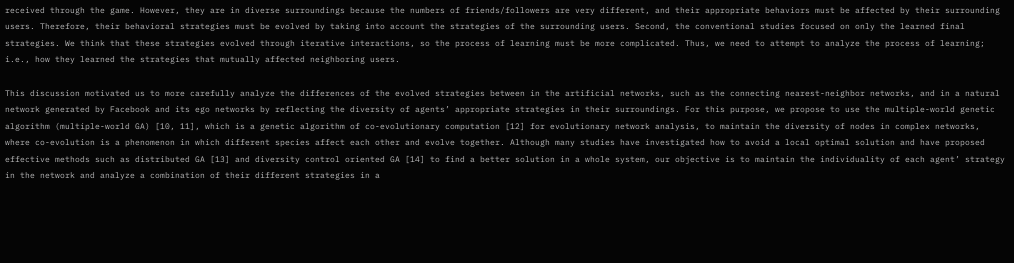received through the game. However, they are in diverse surroundings because the numbers of friends/followers are very different, and their appropriate behaviors must be affected by their surrounding users. Therefore, their behavioral strategies must be evolved by taking into account the strategies of the surrounding users. Second, the conventional studies focused on only the learned final strategies. We think that these strategies evolved through iterative interactions, so the process of learning must be more complicated. Thus, we need to attempt to analyze the process of learning; i.e., how they learned the strategies that mutually affected neighboring users.

This discussion motivated us to more carefully analyze the differences of the evolved strategies between in the artificial networks, such as the connecting nearest-neighbor networks, and in a natural network generated by Facebook and its ego networks by reflecting the diversity of agents’ appropriate strategies in their surroundings. For this purpose, we propose to use the multiple-world genetic algorithm (multiple-world GA) [10, 11], which is a genetic algorithm of co-evolutionary computation [12] for evolutionary network analysis, to maintain the diversity of nodes in complex networks, where co-evolution is a phenomenon in which different species affect each other and evolve together. Although many studies have investigated how to avoid a local optimal solution and have proposed effective methods such as distributed GA [13] and diversity control oriented GA [14] to find a better solution in a whole system, our objective is to maintain the individuality of each agent’ strategy in the network and analyze a combination of their different strategies in a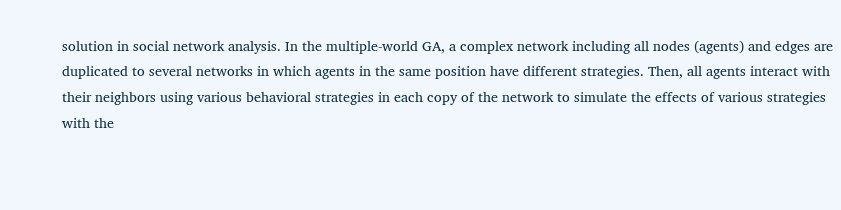solution in social network analysis. In the multiple-world GA, a complex network including all nodes (agents) and edges are duplicated to several networks in which agents in the same position have different strategies. Then, all agents interact with their neighbors using various behavioral strategies in each copy of the network to simulate the effects of various strategies with the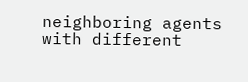neighboring agents with different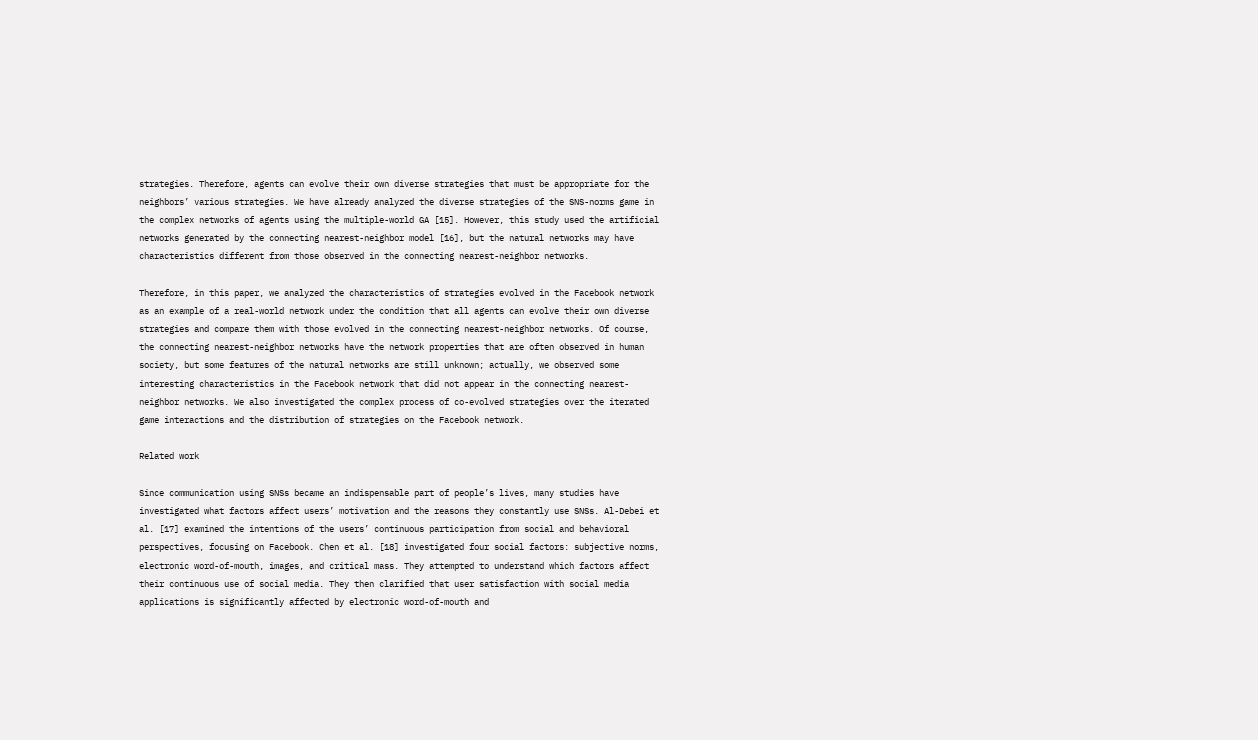strategies. Therefore, agents can evolve their own diverse strategies that must be appropriate for the neighbors’ various strategies. We have already analyzed the diverse strategies of the SNS-norms game in the complex networks of agents using the multiple-world GA [15]. However, this study used the artificial networks generated by the connecting nearest-neighbor model [16], but the natural networks may have characteristics different from those observed in the connecting nearest-neighbor networks.

Therefore, in this paper, we analyzed the characteristics of strategies evolved in the Facebook network as an example of a real-world network under the condition that all agents can evolve their own diverse strategies and compare them with those evolved in the connecting nearest-neighbor networks. Of course, the connecting nearest-neighbor networks have the network properties that are often observed in human society, but some features of the natural networks are still unknown; actually, we observed some interesting characteristics in the Facebook network that did not appear in the connecting nearest-neighbor networks. We also investigated the complex process of co-evolved strategies over the iterated game interactions and the distribution of strategies on the Facebook network.

Related work

Since communication using SNSs became an indispensable part of people’s lives, many studies have investigated what factors affect users’ motivation and the reasons they constantly use SNSs. Al-Debei et al. [17] examined the intentions of the users’ continuous participation from social and behavioral perspectives, focusing on Facebook. Chen et al. [18] investigated four social factors: subjective norms, electronic word-of-mouth, images, and critical mass. They attempted to understand which factors affect their continuous use of social media. They then clarified that user satisfaction with social media applications is significantly affected by electronic word-of-mouth and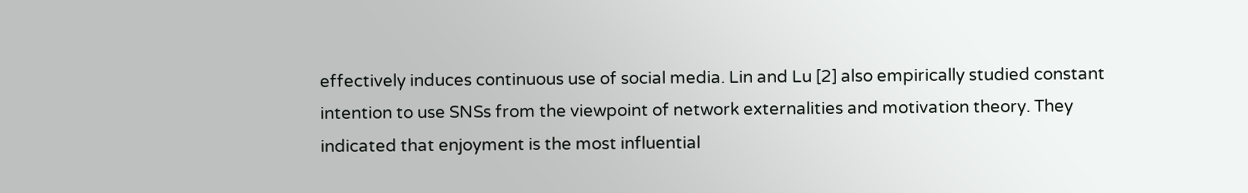effectively induces continuous use of social media. Lin and Lu [2] also empirically studied constant intention to use SNSs from the viewpoint of network externalities and motivation theory. They indicated that enjoyment is the most influential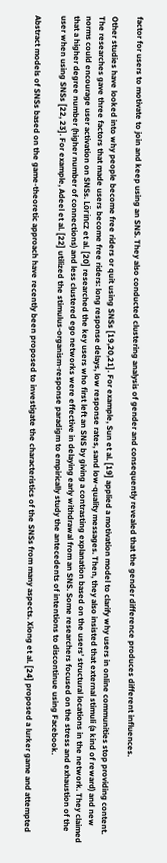factor for users to motivate to join and keep using an SNS. They also conducted clustering analysis of gender and consequently revealed that the gender difference produces different influences.

Other studies have looked into why people become free riders or quit using SNSs [19,20,21]. For example, Sun et al. [19] applied a motivation model to clarify why users in online communities stop providing content. The researches gave three factors that made users become free riders: long response delays, low response rates, sand low-quality messages. Then, they also insisted that external stimuli (a kind of reward) and new norms could encourage user activation on SNSs. Lőrincz et al. [20] researched the key users who first left an SNS by giving a contrasting explanation based on the users’ structural locations in the network. They claimed that a higher degree number (higher number of connections) and less clustered ego networks were effective in delaying early withdrawal from an SNS. Some researchers focused on the stress and exhaustion of the user when using SNSs [22, 23]. For example, Adeel et al. [22] utilized the stimulus-organism-response paradigm to empirically study the antecedents of intentions to discontinue using Facebook.

Abstract models of SNSs based on the game-theoretic approach have recently been proposed to investigate the characteristics of the SNSs from many aspects. Xiong et al. [24] proposed a lurker game and attempted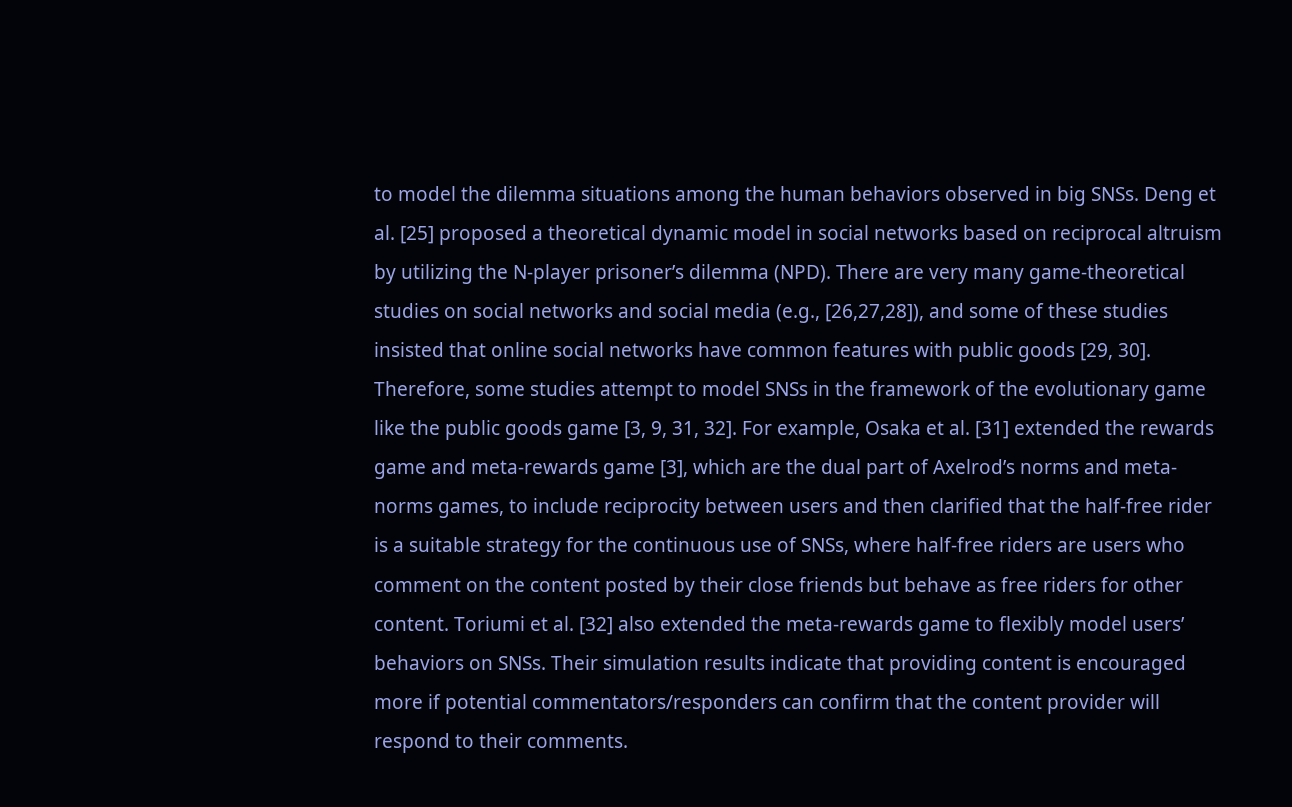to model the dilemma situations among the human behaviors observed in big SNSs. Deng et al. [25] proposed a theoretical dynamic model in social networks based on reciprocal altruism by utilizing the N-player prisoner’s dilemma (NPD). There are very many game-theoretical studies on social networks and social media (e.g., [26,27,28]), and some of these studies insisted that online social networks have common features with public goods [29, 30]. Therefore, some studies attempt to model SNSs in the framework of the evolutionary game like the public goods game [3, 9, 31, 32]. For example, Osaka et al. [31] extended the rewards game and meta-rewards game [3], which are the dual part of Axelrod’s norms and meta-norms games, to include reciprocity between users and then clarified that the half-free rider is a suitable strategy for the continuous use of SNSs, where half-free riders are users who comment on the content posted by their close friends but behave as free riders for other content. Toriumi et al. [32] also extended the meta-rewards game to flexibly model users’ behaviors on SNSs. Their simulation results indicate that providing content is encouraged more if potential commentators/responders can confirm that the content provider will respond to their comments.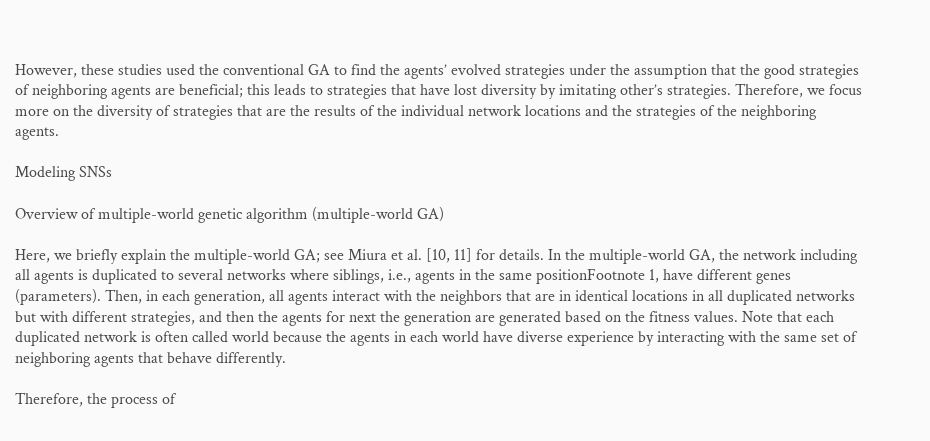However, these studies used the conventional GA to find the agents’ evolved strategies under the assumption that the good strategies of neighboring agents are beneficial; this leads to strategies that have lost diversity by imitating other’s strategies. Therefore, we focus more on the diversity of strategies that are the results of the individual network locations and the strategies of the neighboring agents.

Modeling SNSs

Overview of multiple-world genetic algorithm (multiple-world GA)

Here, we briefly explain the multiple-world GA; see Miura et al. [10, 11] for details. In the multiple-world GA, the network including all agents is duplicated to several networks where siblings, i.e., agents in the same positionFootnote 1, have different genes (parameters). Then, in each generation, all agents interact with the neighbors that are in identical locations in all duplicated networks but with different strategies, and then the agents for next the generation are generated based on the fitness values. Note that each duplicated network is often called world because the agents in each world have diverse experience by interacting with the same set of neighboring agents that behave differently.

Therefore, the process of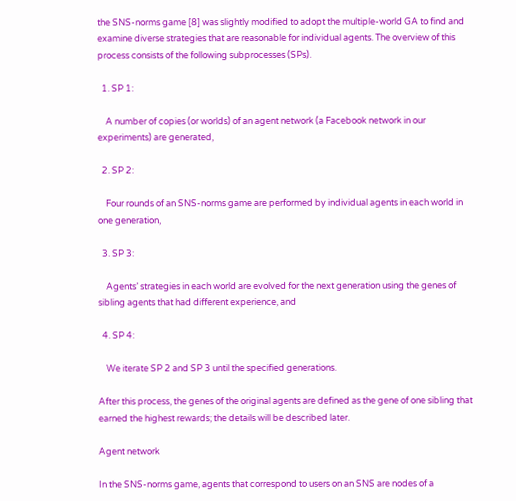the SNS-norms game [8] was slightly modified to adopt the multiple-world GA to find and examine diverse strategies that are reasonable for individual agents. The overview of this process consists of the following subprocesses (SPs).

  1. SP 1:

    A number of copies (or worlds) of an agent network (a Facebook network in our experiments) are generated,

  2. SP 2:

    Four rounds of an SNS-norms game are performed by individual agents in each world in one generation,

  3. SP 3:

    Agents’ strategies in each world are evolved for the next generation using the genes of sibling agents that had different experience, and

  4. SP 4:

    We iterate SP 2 and SP 3 until the specified generations.

After this process, the genes of the original agents are defined as the gene of one sibling that earned the highest rewards; the details will be described later.

Agent network

In the SNS-norms game, agents that correspond to users on an SNS are nodes of a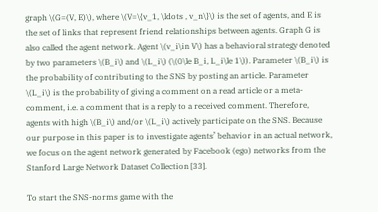graph \(G=(V, E)\), where \(V=\{v_1, \ldots , v_n\}\) is the set of agents, and E is the set of links that represent friend relationships between agents. Graph G is also called the agent network. Agent \(v_i\in V\) has a behavioral strategy denoted by two parameters \(B_i\) and \(L_i\) (\(0\le B_i, L_i\le 1\)). Parameter \(B_i\) is the probability of contributing to the SNS by posting an article. Parameter \(L_i\) is the probability of giving a comment on a read article or a meta-comment, i.e. a comment that is a reply to a received comment. Therefore, agents with high \(B_i\) and/or \(L_i\) actively participate on the SNS. Because our purpose in this paper is to investigate agents’ behavior in an actual network, we focus on the agent network generated by Facebook (ego) networks from the Stanford Large Network Dataset Collection [33].

To start the SNS-norms game with the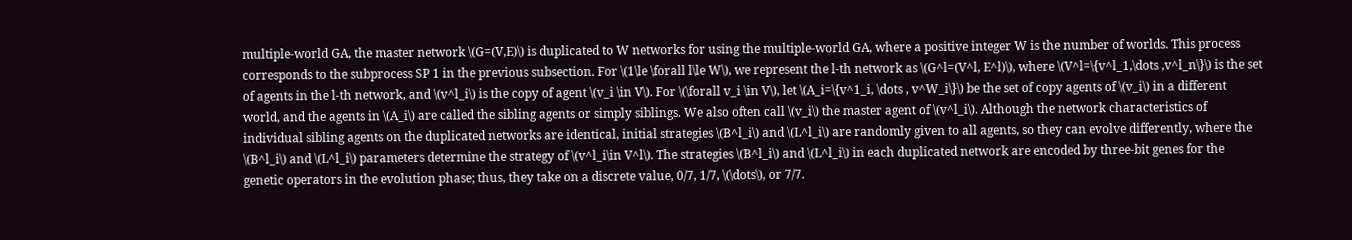multiple-world GA, the master network \(G=(V,E)\) is duplicated to W networks for using the multiple-world GA, where a positive integer W is the number of worlds. This process corresponds to the subprocess SP 1 in the previous subsection. For \(1\le \forall l\le W\), we represent the l-th network as \(G^l=(V^l, E^l)\), where \(V^l=\{v^l_1,\dots ,v^l_n\}\) is the set of agents in the l-th network, and \(v^l_i\) is the copy of agent \(v_i \in V\). For \(\forall v_i \in V\), let \(A_i=\{v^1_i, \dots , v^W_i\}\) be the set of copy agents of \(v_i\) in a different world, and the agents in \(A_i\) are called the sibling agents or simply siblings. We also often call \(v_i\) the master agent of \(v^l_i\). Although the network characteristics of individual sibling agents on the duplicated networks are identical, initial strategies \(B^l_i\) and \(L^l_i\) are randomly given to all agents, so they can evolve differently, where the \(B^l_i\) and \(L^l_i\) parameters determine the strategy of \(v^l_i\in V^l\). The strategies \(B^l_i\) and \(L^l_i\) in each duplicated network are encoded by three-bit genes for the genetic operators in the evolution phase; thus, they take on a discrete value, 0/7, 1/7, \(\dots\), or 7/7.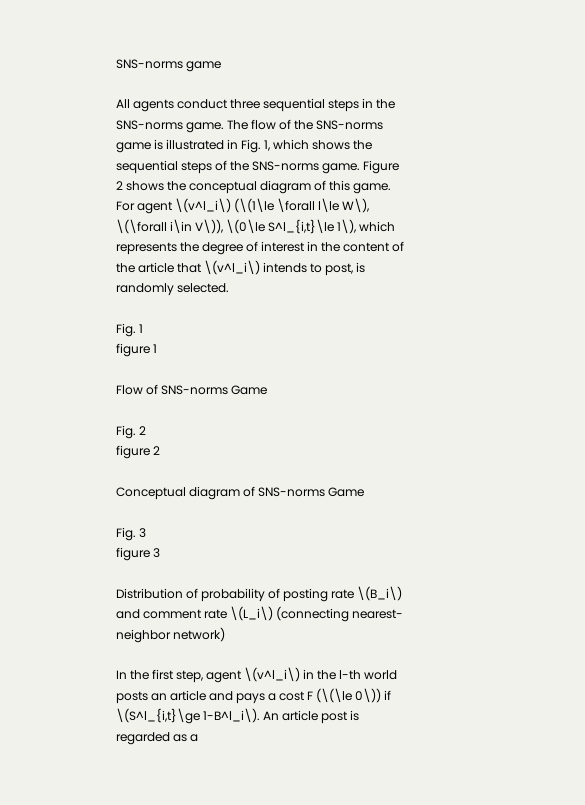SNS-norms game

All agents conduct three sequential steps in the SNS-norms game. The flow of the SNS-norms game is illustrated in Fig. 1, which shows the sequential steps of the SNS-norms game. Figure 2 shows the conceptual diagram of this game. For agent \(v^l_i\) (\(1\le \forall l\le W\), \(\forall i\in V\)), \(0\le S^l_{i,t}\le 1\), which represents the degree of interest in the content of the article that \(v^l_i\) intends to post, is randomly selected.

Fig. 1
figure 1

Flow of SNS-norms Game

Fig. 2
figure 2

Conceptual diagram of SNS-norms Game

Fig. 3
figure 3

Distribution of probability of posting rate \(B_i\) and comment rate \(L_i\) (connecting nearest-neighbor network)

In the first step, agent \(v^l_i\) in the l-th world posts an article and pays a cost F (\(\le 0\)) if \(S^l_{i,t}\ge 1-B^l_i\). An article post is regarded as a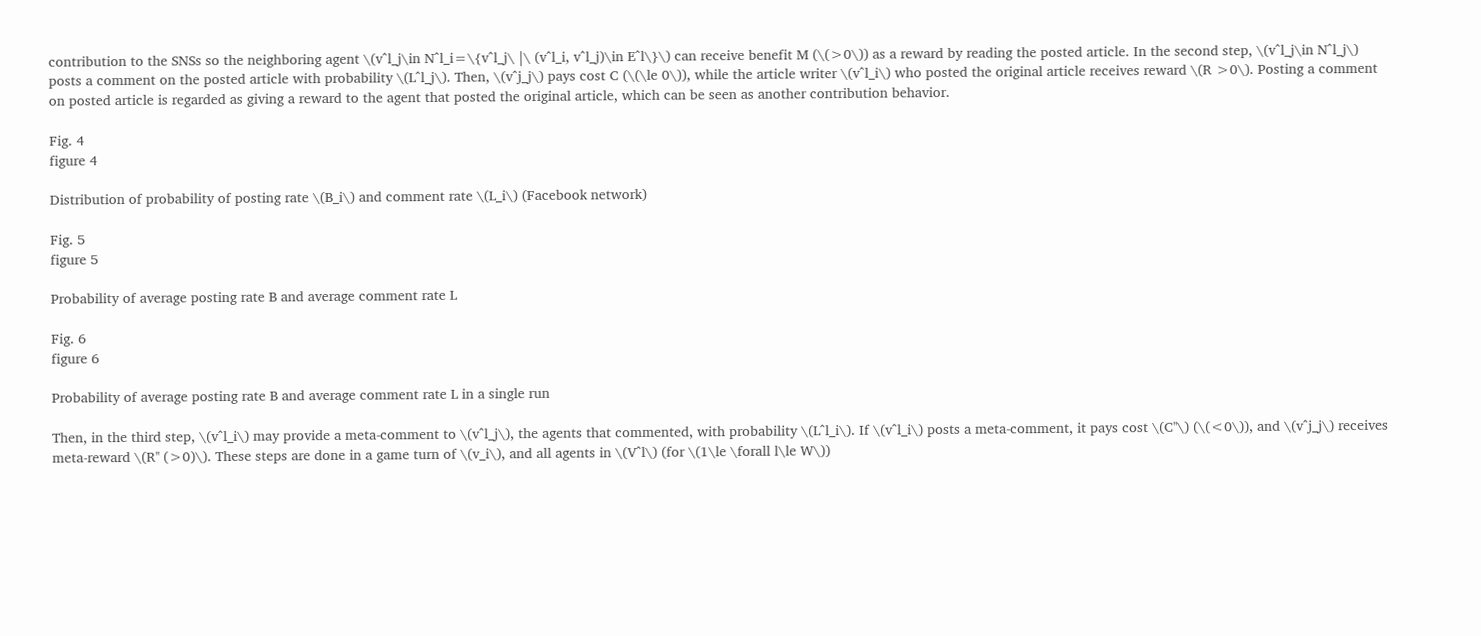contribution to the SNSs so the neighboring agent \(v^l_j\in N^l_i=\{v^l_j\ |\ (v^l_i, v^l_j)\in E^l\}\) can receive benefit M (\(>0\)) as a reward by reading the posted article. In the second step, \(v^l_j\in N^l_j\) posts a comment on the posted article with probability \(L^l_j\). Then, \(v^j_j\) pays cost C (\(\le 0\)), while the article writer \(v^l_i\) who posted the original article receives reward \(R >0\). Posting a comment on posted article is regarded as giving a reward to the agent that posted the original article, which can be seen as another contribution behavior.

Fig. 4
figure 4

Distribution of probability of posting rate \(B_i\) and comment rate \(L_i\) (Facebook network)

Fig. 5
figure 5

Probability of average posting rate B and average comment rate L

Fig. 6
figure 6

Probability of average posting rate B and average comment rate L in a single run

Then, in the third step, \(v^l_i\) may provide a meta-comment to \(v^l_j\), the agents that commented, with probability \(L^l_i\). If \(v^l_i\) posts a meta-comment, it pays cost \(C''\) (\(<0\)), and \(v^j_j\) receives meta-reward \(R'' (>0)\). These steps are done in a game turn of \(v_i\), and all agents in \(V^l\) (for \(1\le \forall l\le W\))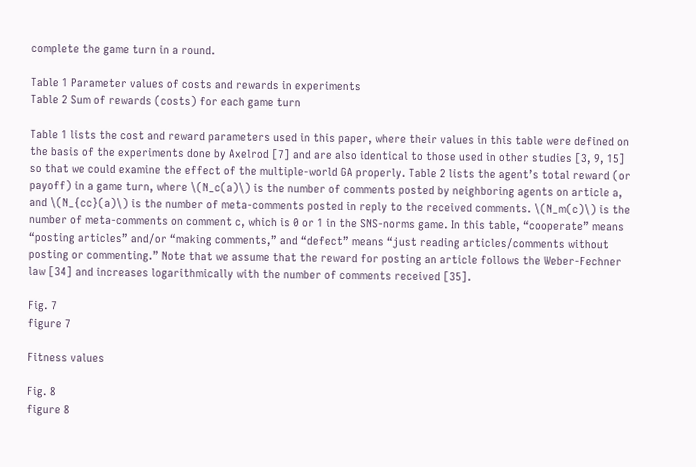complete the game turn in a round.

Table 1 Parameter values of costs and rewards in experiments
Table 2 Sum of rewards (costs) for each game turn

Table 1 lists the cost and reward parameters used in this paper, where their values in this table were defined on the basis of the experiments done by Axelrod [7] and are also identical to those used in other studies [3, 9, 15] so that we could examine the effect of the multiple-world GA properly. Table 2 lists the agent’s total reward (or payoff) in a game turn, where \(N_c(a)\) is the number of comments posted by neighboring agents on article a, and \(N_{cc}(a)\) is the number of meta-comments posted in reply to the received comments. \(N_m(c)\) is the number of meta-comments on comment c, which is 0 or 1 in the SNS-norms game. In this table, “cooperate” means “posting articles” and/or “making comments,” and “defect” means “just reading articles/comments without posting or commenting.” Note that we assume that the reward for posting an article follows the Weber-Fechner law [34] and increases logarithmically with the number of comments received [35].

Fig. 7
figure 7

Fitness values

Fig. 8
figure 8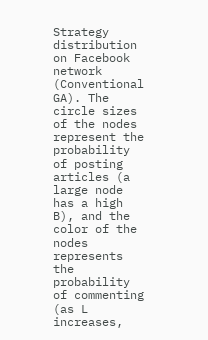Strategy distribution on Facebook network (Conventional GA). The circle sizes of the nodes represent the probability of posting articles (a large node has a high B), and the color of the nodes represents the probability of commenting (as L increases,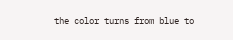the color turns from blue to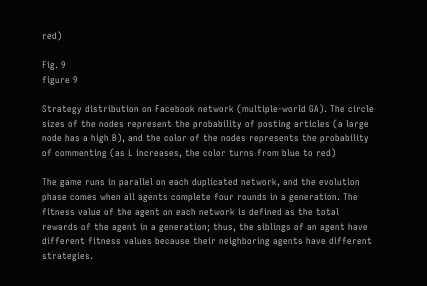red)

Fig. 9
figure 9

Strategy distribution on Facebook network (multiple-world GA). The circle sizes of the nodes represent the probability of posting articles (a large node has a high B), and the color of the nodes represents the probability of commenting (as L increases, the color turns from blue to red)

The game runs in parallel on each duplicated network, and the evolution phase comes when all agents complete four rounds in a generation. The fitness value of the agent on each network is defined as the total rewards of the agent in a generation; thus, the siblings of an agent have different fitness values because their neighboring agents have different strategies.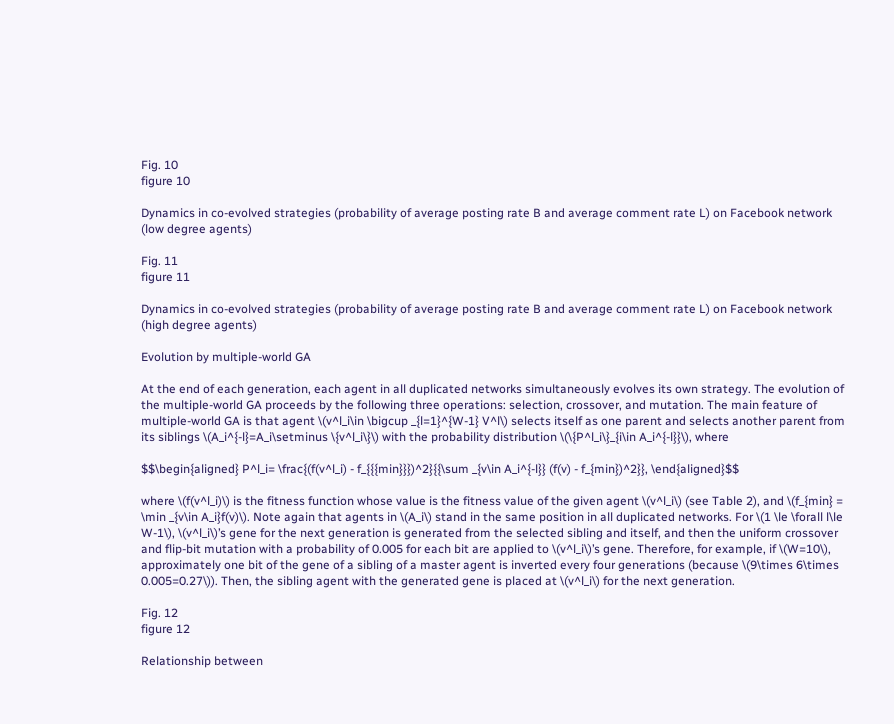Fig. 10
figure 10

Dynamics in co-evolved strategies (probability of average posting rate B and average comment rate L) on Facebook network (low degree agents)

Fig. 11
figure 11

Dynamics in co-evolved strategies (probability of average posting rate B and average comment rate L) on Facebook network (high degree agents)

Evolution by multiple-world GA

At the end of each generation, each agent in all duplicated networks simultaneously evolves its own strategy. The evolution of the multiple-world GA proceeds by the following three operations: selection, crossover, and mutation. The main feature of multiple-world GA is that agent \(v^l_i\in \bigcup _{l=1}^{W-1} V^l\) selects itself as one parent and selects another parent from its siblings \(A_i^{-l}=A_i\setminus \{v^l_i\}\) with the probability distribution \(\{P^l_i\}_{i\in A_i^{-l}}\), where

$$\begin{aligned} P^l_i= \frac{(f(v^l_i) - f_{{{min}}})^2}{{\sum _{v\in A_i^{-l}} (f(v) - f_{min})^2}}, \end{aligned}$$

where \(f(v^l_i)\) is the fitness function whose value is the fitness value of the given agent \(v^l_i\) (see Table 2), and \(f_{min} = \min _{v\in A_i}f(v)\). Note again that agents in \(A_i\) stand in the same position in all duplicated networks. For \(1 \le \forall l\le W-1\), \(v^l_i\)’s gene for the next generation is generated from the selected sibling and itself, and then the uniform crossover and flip-bit mutation with a probability of 0.005 for each bit are applied to \(v^l_i\)’s gene. Therefore, for example, if \(W=10\), approximately one bit of the gene of a sibling of a master agent is inverted every four generations (because \(9\times 6\times 0.005=0.27\)). Then, the sibling agent with the generated gene is placed at \(v^l_i\) for the next generation.

Fig. 12
figure 12

Relationship between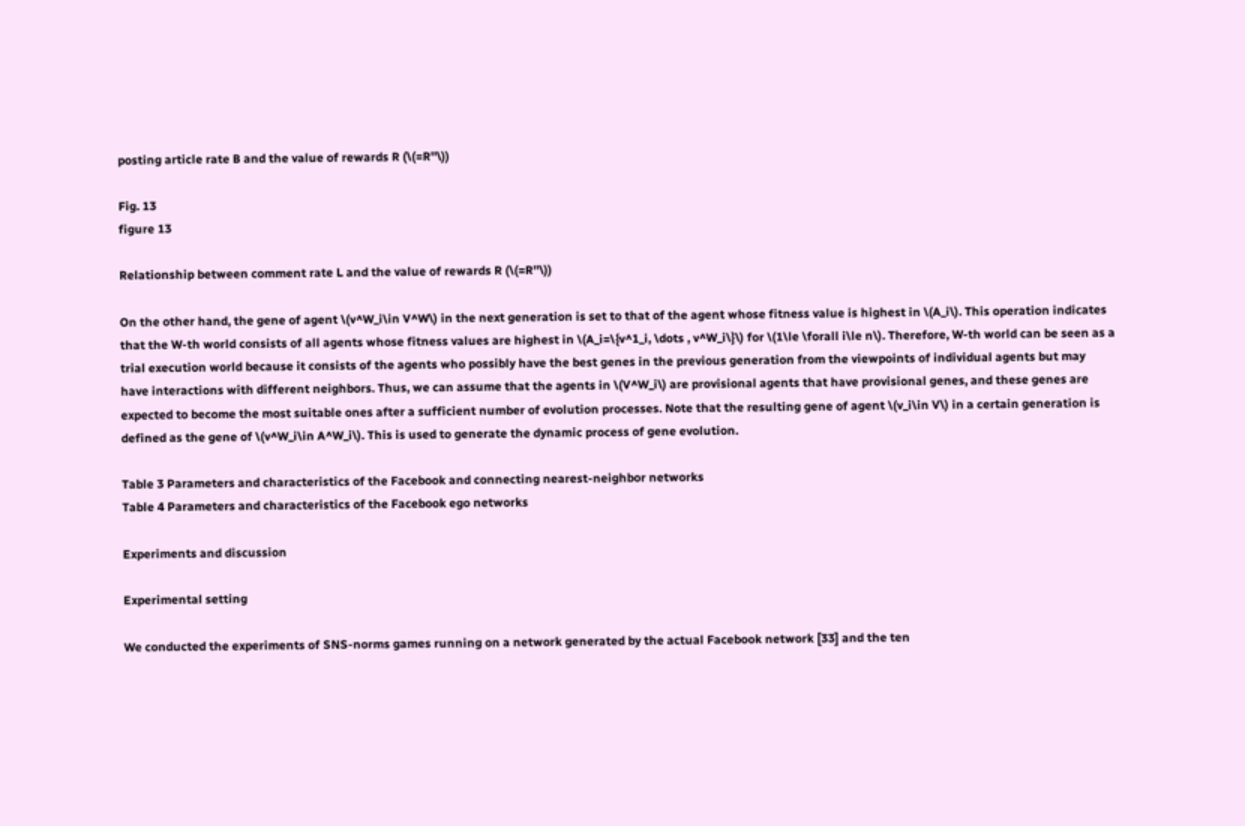posting article rate B and the value of rewards R (\(=R''\))

Fig. 13
figure 13

Relationship between comment rate L and the value of rewards R (\(=R''\))

On the other hand, the gene of agent \(v^W_i\in V^W\) in the next generation is set to that of the agent whose fitness value is highest in \(A_i\). This operation indicates that the W-th world consists of all agents whose fitness values are highest in \(A_i=\{v^1_i, \dots , v^W_i\}\) for \(1\le \forall i\le n\). Therefore, W-th world can be seen as a trial execution world because it consists of the agents who possibly have the best genes in the previous generation from the viewpoints of individual agents but may have interactions with different neighbors. Thus, we can assume that the agents in \(V^W_i\) are provisional agents that have provisional genes, and these genes are expected to become the most suitable ones after a sufficient number of evolution processes. Note that the resulting gene of agent \(v_i\in V\) in a certain generation is defined as the gene of \(v^W_i\in A^W_i\). This is used to generate the dynamic process of gene evolution.

Table 3 Parameters and characteristics of the Facebook and connecting nearest-neighbor networks
Table 4 Parameters and characteristics of the Facebook ego networks

Experiments and discussion

Experimental setting

We conducted the experiments of SNS-norms games running on a network generated by the actual Facebook network [33] and the ten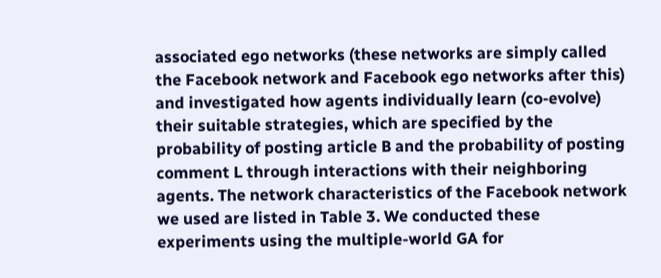associated ego networks (these networks are simply called the Facebook network and Facebook ego networks after this) and investigated how agents individually learn (co-evolve) their suitable strategies, which are specified by the probability of posting article B and the probability of posting comment L through interactions with their neighboring agents. The network characteristics of the Facebook network we used are listed in Table 3. We conducted these experiments using the multiple-world GA for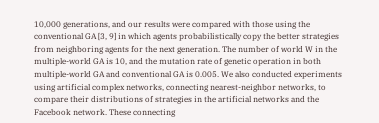10,000 generations, and our results were compared with those using the conventional GA [3, 9] in which agents probabilistically copy the better strategies from neighboring agents for the next generation. The number of world W in the multiple-world GA is 10, and the mutation rate of genetic operation in both multiple-world GA and conventional GA is 0.005. We also conducted experiments using artificial complex networks, connecting nearest-neighbor networks, to compare their distributions of strategies in the artificial networks and the Facebook network. These connecting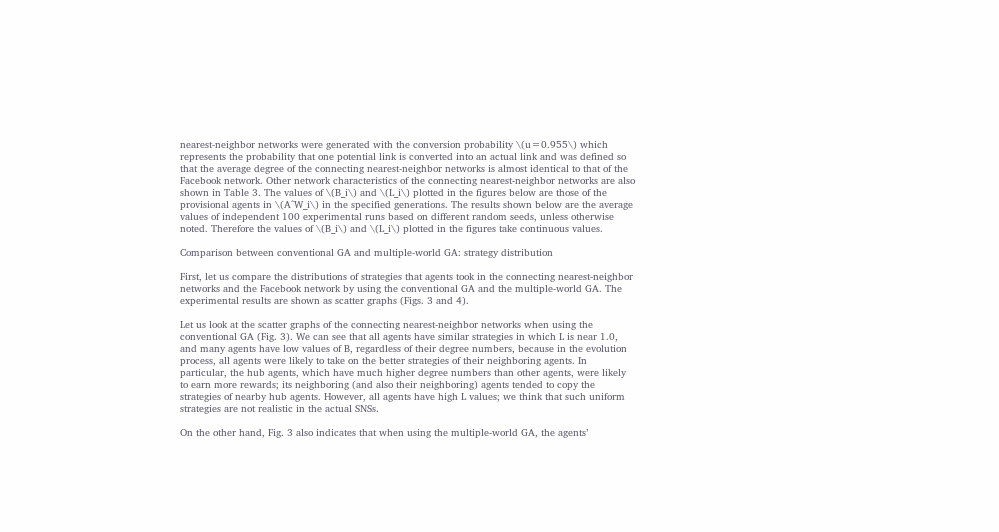nearest-neighbor networks were generated with the conversion probability \(u=0.955\) which represents the probability that one potential link is converted into an actual link and was defined so that the average degree of the connecting nearest-neighbor networks is almost identical to that of the Facebook network. Other network characteristics of the connecting nearest-neighbor networks are also shown in Table 3. The values of \(B_i\) and \(L_i\) plotted in the figures below are those of the provisional agents in \(A^W_i\) in the specified generations. The results shown below are the average values of independent 100 experimental runs based on different random seeds, unless otherwise noted. Therefore the values of \(B_i\) and \(L_i\) plotted in the figures take continuous values.

Comparison between conventional GA and multiple-world GA: strategy distribution

First, let us compare the distributions of strategies that agents took in the connecting nearest-neighbor networks and the Facebook network by using the conventional GA and the multiple-world GA. The experimental results are shown as scatter graphs (Figs. 3 and 4).

Let us look at the scatter graphs of the connecting nearest-neighbor networks when using the conventional GA (Fig. 3). We can see that all agents have similar strategies in which L is near 1.0, and many agents have low values of B, regardless of their degree numbers, because in the evolution process, all agents were likely to take on the better strategies of their neighboring agents. In particular, the hub agents, which have much higher degree numbers than other agents, were likely to earn more rewards; its neighboring (and also their neighboring) agents tended to copy the strategies of nearby hub agents. However, all agents have high L values; we think that such uniform strategies are not realistic in the actual SNSs.

On the other hand, Fig. 3 also indicates that when using the multiple-world GA, the agents’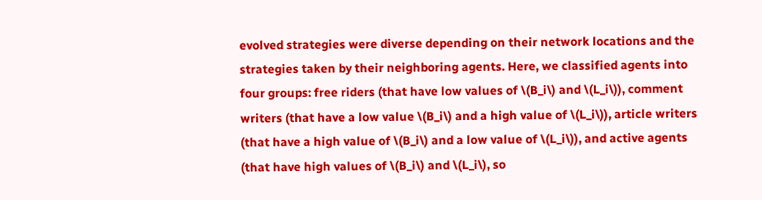evolved strategies were diverse depending on their network locations and the strategies taken by their neighboring agents. Here, we classified agents into four groups: free riders (that have low values of \(B_i\) and \(L_i\)), comment writers (that have a low value \(B_i\) and a high value of \(L_i\)), article writers (that have a high value of \(B_i\) and a low value of \(L_i\)), and active agents (that have high values of \(B_i\) and \(L_i\), so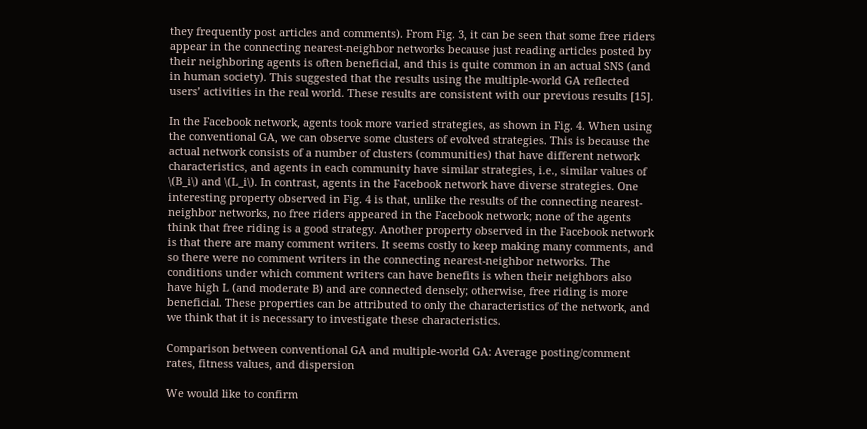they frequently post articles and comments). From Fig. 3, it can be seen that some free riders appear in the connecting nearest-neighbor networks because just reading articles posted by their neighboring agents is often beneficial, and this is quite common in an actual SNS (and in human society). This suggested that the results using the multiple-world GA reflected users’ activities in the real world. These results are consistent with our previous results [15].

In the Facebook network, agents took more varied strategies, as shown in Fig. 4. When using the conventional GA, we can observe some clusters of evolved strategies. This is because the actual network consists of a number of clusters (communities) that have different network characteristics, and agents in each community have similar strategies, i.e., similar values of \(B_i\) and \(L_i\). In contrast, agents in the Facebook network have diverse strategies. One interesting property observed in Fig. 4 is that, unlike the results of the connecting nearest-neighbor networks, no free riders appeared in the Facebook network; none of the agents think that free riding is a good strategy. Another property observed in the Facebook network is that there are many comment writers. It seems costly to keep making many comments, and so there were no comment writers in the connecting nearest-neighbor networks. The conditions under which comment writers can have benefits is when their neighbors also have high L (and moderate B) and are connected densely; otherwise, free riding is more beneficial. These properties can be attributed to only the characteristics of the network, and we think that it is necessary to investigate these characteristics.

Comparison between conventional GA and multiple-world GA: Average posting/comment rates, fitness values, and dispersion

We would like to confirm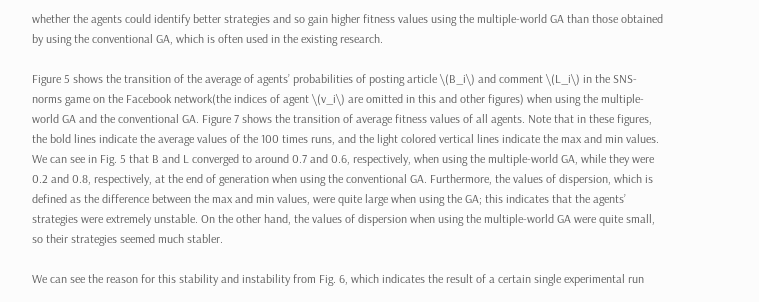whether the agents could identify better strategies and so gain higher fitness values using the multiple-world GA than those obtained by using the conventional GA, which is often used in the existing research.

Figure 5 shows the transition of the average of agents’ probabilities of posting article \(B_i\) and comment \(L_i\) in the SNS-norms game on the Facebook network(the indices of agent \(v_i\) are omitted in this and other figures) when using the multiple-world GA and the conventional GA. Figure 7 shows the transition of average fitness values of all agents. Note that in these figures, the bold lines indicate the average values of the 100 times runs, and the light colored vertical lines indicate the max and min values. We can see in Fig. 5 that B and L converged to around 0.7 and 0.6, respectively, when using the multiple-world GA, while they were 0.2 and 0.8, respectively, at the end of generation when using the conventional GA. Furthermore, the values of dispersion, which is defined as the difference between the max and min values, were quite large when using the GA; this indicates that the agents’ strategies were extremely unstable. On the other hand, the values of dispersion when using the multiple-world GA were quite small, so their strategies seemed much stabler.

We can see the reason for this stability and instability from Fig. 6, which indicates the result of a certain single experimental run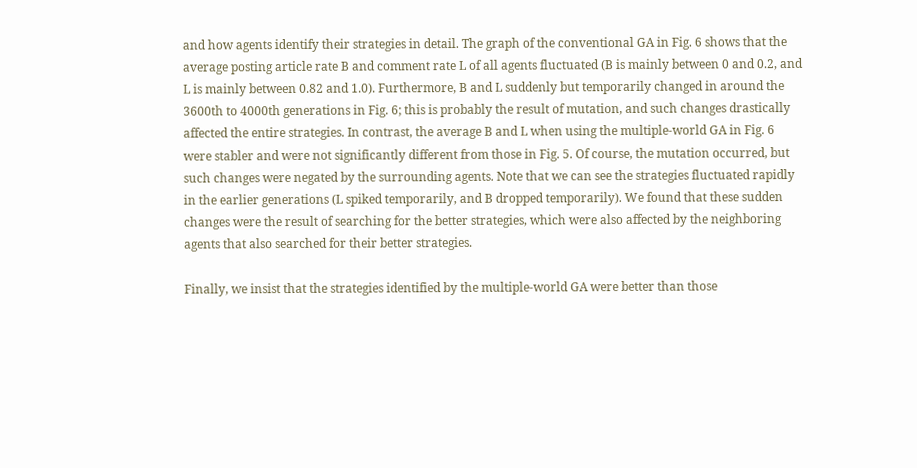and how agents identify their strategies in detail. The graph of the conventional GA in Fig. 6 shows that the average posting article rate B and comment rate L of all agents fluctuated (B is mainly between 0 and 0.2, and L is mainly between 0.82 and 1.0). Furthermore, B and L suddenly but temporarily changed in around the 3600th to 4000th generations in Fig. 6; this is probably the result of mutation, and such changes drastically affected the entire strategies. In contrast, the average B and L when using the multiple-world GA in Fig. 6 were stabler and were not significantly different from those in Fig. 5. Of course, the mutation occurred, but such changes were negated by the surrounding agents. Note that we can see the strategies fluctuated rapidly in the earlier generations (L spiked temporarily, and B dropped temporarily). We found that these sudden changes were the result of searching for the better strategies, which were also affected by the neighboring agents that also searched for their better strategies.

Finally, we insist that the strategies identified by the multiple-world GA were better than those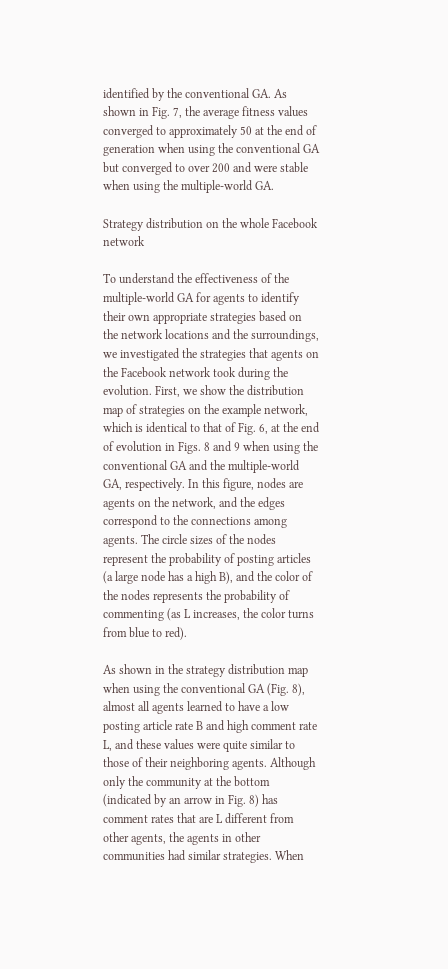identified by the conventional GA. As shown in Fig. 7, the average fitness values converged to approximately 50 at the end of generation when using the conventional GA but converged to over 200 and were stable when using the multiple-world GA.

Strategy distribution on the whole Facebook network

To understand the effectiveness of the multiple-world GA for agents to identify their own appropriate strategies based on the network locations and the surroundings, we investigated the strategies that agents on the Facebook network took during the evolution. First, we show the distribution map of strategies on the example network, which is identical to that of Fig. 6, at the end of evolution in Figs. 8 and 9 when using the conventional GA and the multiple-world GA, respectively. In this figure, nodes are agents on the network, and the edges correspond to the connections among agents. The circle sizes of the nodes represent the probability of posting articles (a large node has a high B), and the color of the nodes represents the probability of commenting (as L increases, the color turns from blue to red).

As shown in the strategy distribution map when using the conventional GA (Fig. 8), almost all agents learned to have a low posting article rate B and high comment rate L, and these values were quite similar to those of their neighboring agents. Although only the community at the bottom (indicated by an arrow in Fig. 8) has comment rates that are L different from other agents, the agents in other communities had similar strategies. When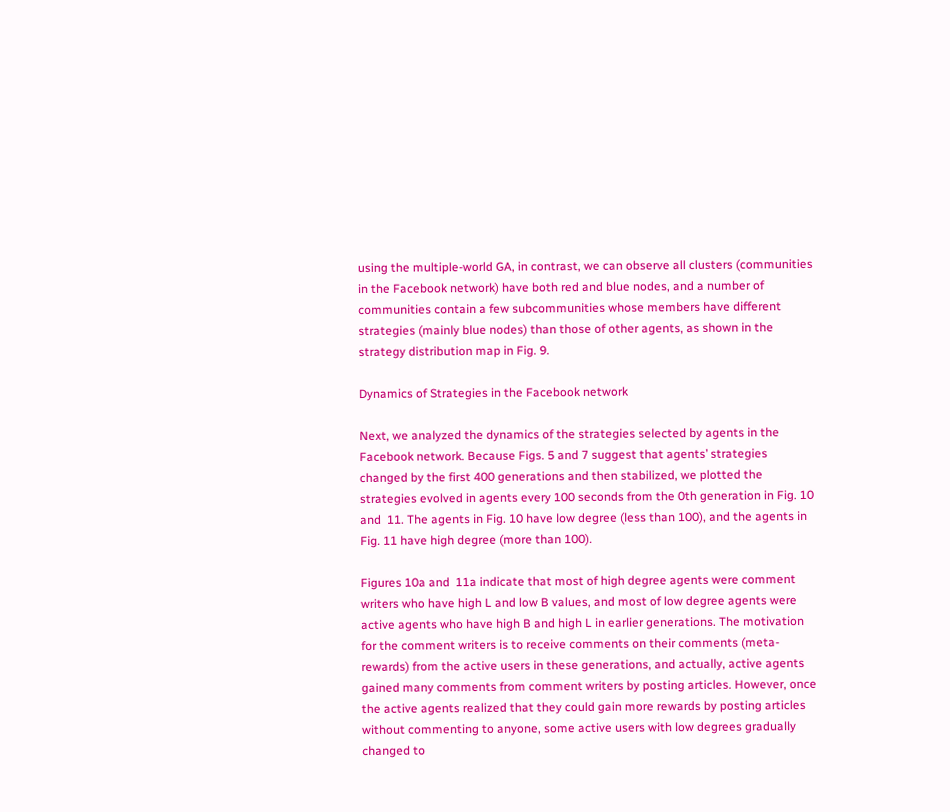using the multiple-world GA, in contrast, we can observe all clusters (communities in the Facebook network) have both red and blue nodes, and a number of communities contain a few subcommunities whose members have different strategies (mainly blue nodes) than those of other agents, as shown in the strategy distribution map in Fig. 9.

Dynamics of Strategies in the Facebook network

Next, we analyzed the dynamics of the strategies selected by agents in the Facebook network. Because Figs. 5 and 7 suggest that agents’ strategies changed by the first 400 generations and then stabilized, we plotted the strategies evolved in agents every 100 seconds from the 0th generation in Fig. 10 and  11. The agents in Fig. 10 have low degree (less than 100), and the agents in Fig. 11 have high degree (more than 100).

Figures 10a and  11a indicate that most of high degree agents were comment writers who have high L and low B values, and most of low degree agents were active agents who have high B and high L in earlier generations. The motivation for the comment writers is to receive comments on their comments (meta-rewards) from the active users in these generations, and actually, active agents gained many comments from comment writers by posting articles. However, once the active agents realized that they could gain more rewards by posting articles without commenting to anyone, some active users with low degrees gradually changed to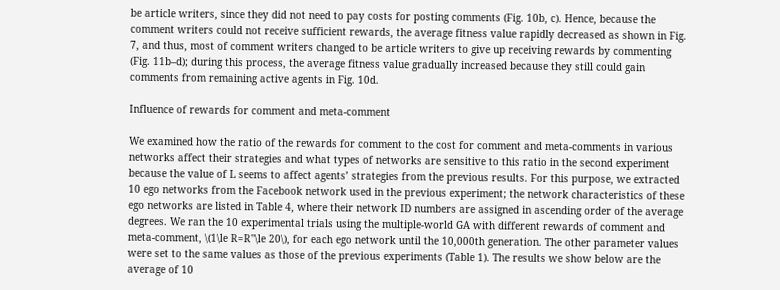be article writers, since they did not need to pay costs for posting comments (Fig. 10b, c). Hence, because the comment writers could not receive sufficient rewards, the average fitness value rapidly decreased as shown in Fig. 7, and thus, most of comment writers changed to be article writers to give up receiving rewards by commenting (Fig. 11b–d); during this process, the average fitness value gradually increased because they still could gain comments from remaining active agents in Fig. 10d.

Influence of rewards for comment and meta-comment

We examined how the ratio of the rewards for comment to the cost for comment and meta-comments in various networks affect their strategies and what types of networks are sensitive to this ratio in the second experiment because the value of L seems to affect agents’ strategies from the previous results. For this purpose, we extracted 10 ego networks from the Facebook network used in the previous experiment; the network characteristics of these ego networks are listed in Table 4, where their network ID numbers are assigned in ascending order of the average degrees. We ran the 10 experimental trials using the multiple-world GA with different rewards of comment and meta-comment, \(1\le R=R''\le 20\), for each ego network until the 10,000th generation. The other parameter values were set to the same values as those of the previous experiments (Table 1). The results we show below are the average of 10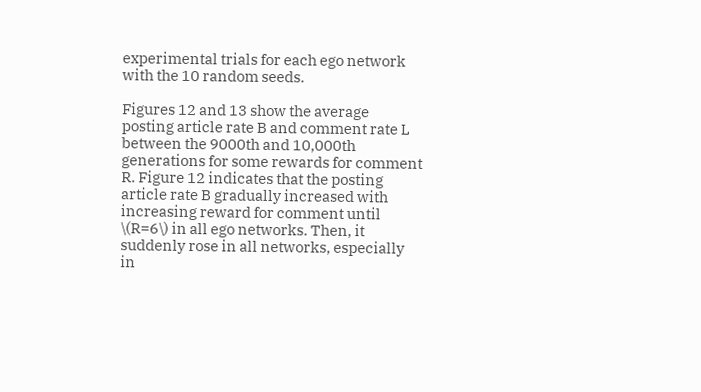experimental trials for each ego network with the 10 random seeds.

Figures 12 and 13 show the average posting article rate B and comment rate L between the 9000th and 10,000th generations for some rewards for comment R. Figure 12 indicates that the posting article rate B gradually increased with increasing reward for comment until \(R=6\) in all ego networks. Then, it suddenly rose in all networks, especially in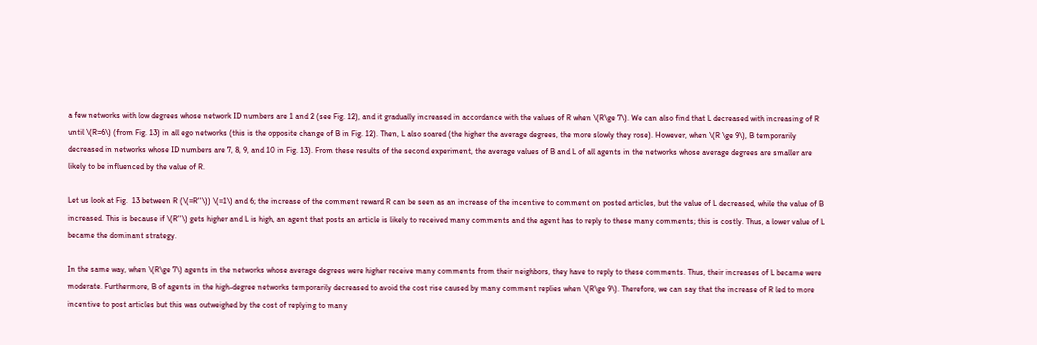a few networks with low degrees whose network ID numbers are 1 and 2 (see Fig. 12), and it gradually increased in accordance with the values of R when \(R\ge 7\). We can also find that L decreased with increasing of R until \(R=6\) (from Fig. 13) in all ego networks (this is the opposite change of B in Fig. 12). Then, L also soared (the higher the average degrees, the more slowly they rose). However, when \(R \ge 9\), B temporarily decreased in networks whose ID numbers are 7, 8, 9, and 10 in Fig. 13). From these results of the second experiment, the average values of B and L of all agents in the networks whose average degrees are smaller are likely to be influenced by the value of R.

Let us look at Fig.  13 between R (\(=R''\)) \(=1\) and 6; the increase of the comment reward R can be seen as an increase of the incentive to comment on posted articles, but the value of L decreased, while the value of B increased. This is because if \(R''\) gets higher and L is high, an agent that posts an article is likely to received many comments and the agent has to reply to these many comments; this is costly. Thus, a lower value of L became the dominant strategy.

In the same way, when \(R\ge 7\) agents in the networks whose average degrees were higher receive many comments from their neighbors, they have to reply to these comments. Thus, their increases of L became were moderate. Furthermore, B of agents in the high-degree networks temporarily decreased to avoid the cost rise caused by many comment replies when \(R\ge 9\). Therefore, we can say that the increase of R led to more incentive to post articles but this was outweighed by the cost of replying to many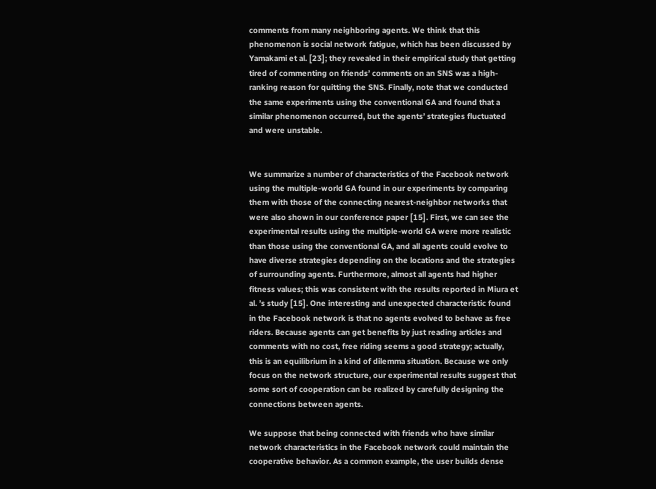comments from many neighboring agents. We think that this phenomenon is social network fatigue, which has been discussed by Yamakami et al. [23]; they revealed in their empirical study that getting tired of commenting on friends’ comments on an SNS was a high-ranking reason for quitting the SNS. Finally, note that we conducted the same experiments using the conventional GA and found that a similar phenomenon occurred, but the agents’ strategies fluctuated and were unstable.


We summarize a number of characteristics of the Facebook network using the multiple-world GA found in our experiments by comparing them with those of the connecting nearest-neighbor networks that were also shown in our conference paper [15]. First, we can see the experimental results using the multiple-world GA were more realistic than those using the conventional GA, and all agents could evolve to have diverse strategies depending on the locations and the strategies of surrounding agents. Furthermore, almost all agents had higher fitness values; this was consistent with the results reported in Miura et al. ’s study [15]. One interesting and unexpected characteristic found in the Facebook network is that no agents evolved to behave as free riders. Because agents can get benefits by just reading articles and comments with no cost, free riding seems a good strategy; actually, this is an equilibrium in a kind of dilemma situation. Because we only focus on the network structure, our experimental results suggest that some sort of cooperation can be realized by carefully designing the connections between agents.

We suppose that being connected with friends who have similar network characteristics in the Facebook network could maintain the cooperative behavior. As a common example, the user builds dense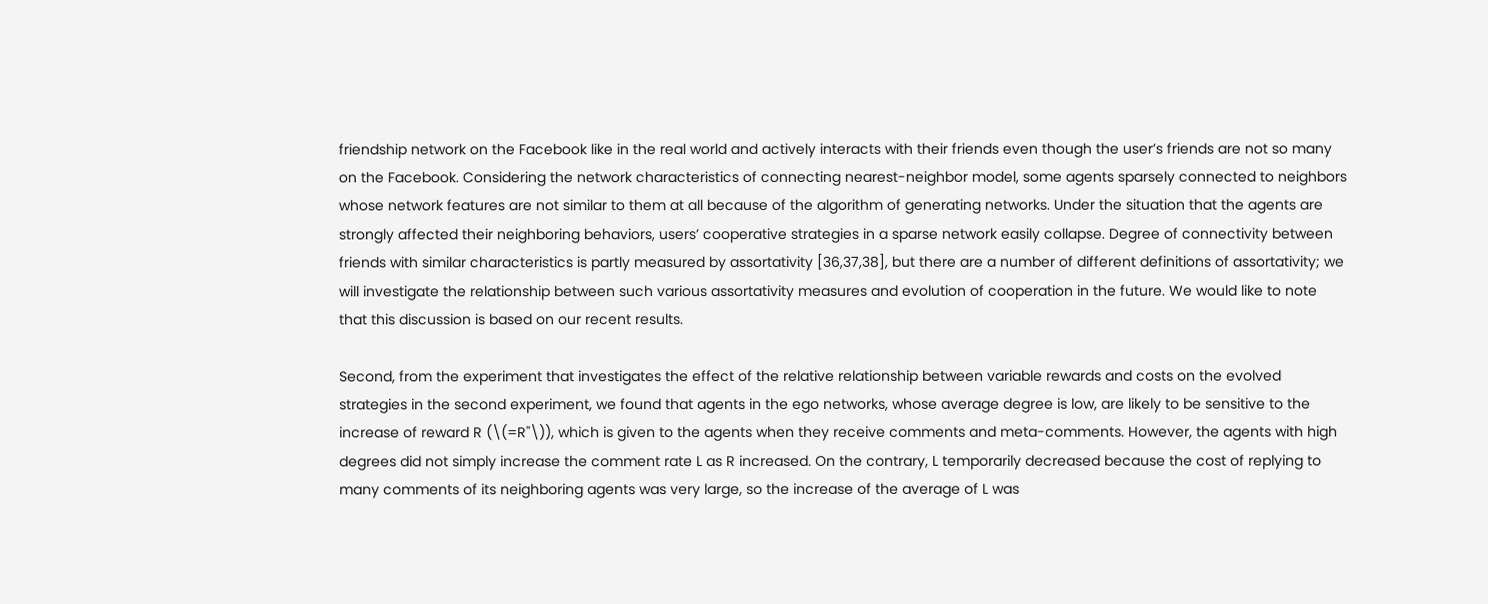friendship network on the Facebook like in the real world and actively interacts with their friends even though the user’s friends are not so many on the Facebook. Considering the network characteristics of connecting nearest-neighbor model, some agents sparsely connected to neighbors whose network features are not similar to them at all because of the algorithm of generating networks. Under the situation that the agents are strongly affected their neighboring behaviors, users’ cooperative strategies in a sparse network easily collapse. Degree of connectivity between friends with similar characteristics is partly measured by assortativity [36,37,38], but there are a number of different definitions of assortativity; we will investigate the relationship between such various assortativity measures and evolution of cooperation in the future. We would like to note that this discussion is based on our recent results.

Second, from the experiment that investigates the effect of the relative relationship between variable rewards and costs on the evolved strategies in the second experiment, we found that agents in the ego networks, whose average degree is low, are likely to be sensitive to the increase of reward R (\(=R''\)), which is given to the agents when they receive comments and meta-comments. However, the agents with high degrees did not simply increase the comment rate L as R increased. On the contrary, L temporarily decreased because the cost of replying to many comments of its neighboring agents was very large, so the increase of the average of L was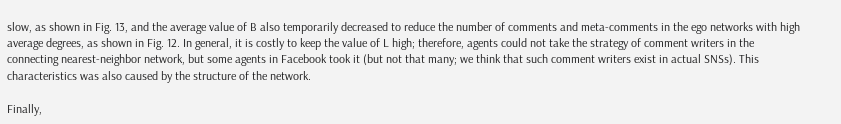slow, as shown in Fig. 13, and the average value of B also temporarily decreased to reduce the number of comments and meta-comments in the ego networks with high average degrees, as shown in Fig. 12. In general, it is costly to keep the value of L high; therefore, agents could not take the strategy of comment writers in the connecting nearest-neighbor network, but some agents in Facebook took it (but not that many; we think that such comment writers exist in actual SNSs). This characteristics was also caused by the structure of the network.

Finally,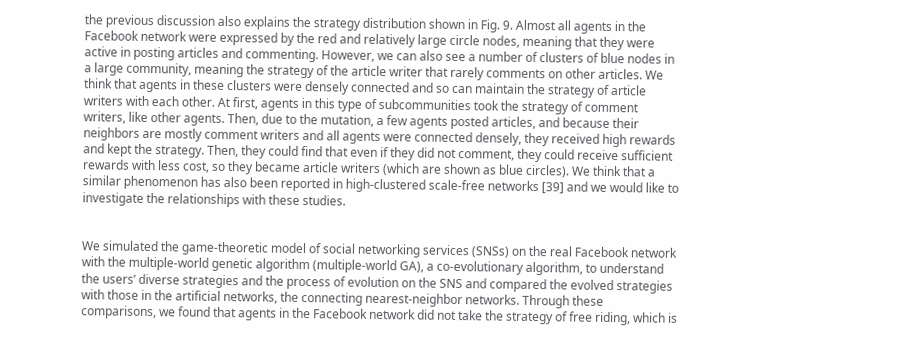the previous discussion also explains the strategy distribution shown in Fig. 9. Almost all agents in the Facebook network were expressed by the red and relatively large circle nodes, meaning that they were active in posting articles and commenting. However, we can also see a number of clusters of blue nodes in a large community, meaning the strategy of the article writer that rarely comments on other articles. We think that agents in these clusters were densely connected and so can maintain the strategy of article writers with each other. At first, agents in this type of subcommunities took the strategy of comment writers, like other agents. Then, due to the mutation, a few agents posted articles, and because their neighbors are mostly comment writers and all agents were connected densely, they received high rewards and kept the strategy. Then, they could find that even if they did not comment, they could receive sufficient rewards with less cost, so they became article writers (which are shown as blue circles). We think that a similar phenomenon has also been reported in high-clustered scale-free networks [39] and we would like to investigate the relationships with these studies.


We simulated the game-theoretic model of social networking services (SNSs) on the real Facebook network with the multiple-world genetic algorithm (multiple-world GA), a co-evolutionary algorithm, to understand the users’ diverse strategies and the process of evolution on the SNS and compared the evolved strategies with those in the artificial networks, the connecting nearest-neighbor networks. Through these comparisons, we found that agents in the Facebook network did not take the strategy of free riding, which is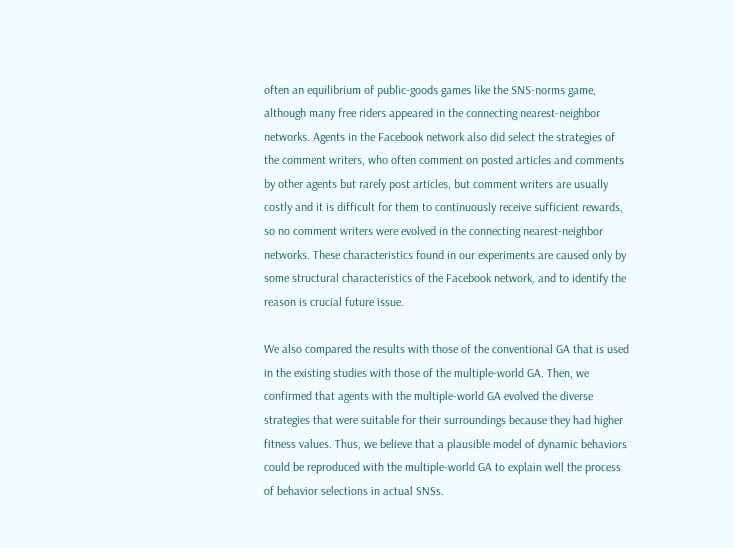often an equilibrium of public-goods games like the SNS-norms game, although many free riders appeared in the connecting nearest-neighbor networks. Agents in the Facebook network also did select the strategies of the comment writers, who often comment on posted articles and comments by other agents but rarely post articles, but comment writers are usually costly and it is difficult for them to continuously receive sufficient rewards, so no comment writers were evolved in the connecting nearest-neighbor networks. These characteristics found in our experiments are caused only by some structural characteristics of the Facebook network, and to identify the reason is crucial future issue.

We also compared the results with those of the conventional GA that is used in the existing studies with those of the multiple-world GA. Then, we confirmed that agents with the multiple-world GA evolved the diverse strategies that were suitable for their surroundings because they had higher fitness values. Thus, we believe that a plausible model of dynamic behaviors could be reproduced with the multiple-world GA to explain well the process of behavior selections in actual SNSs.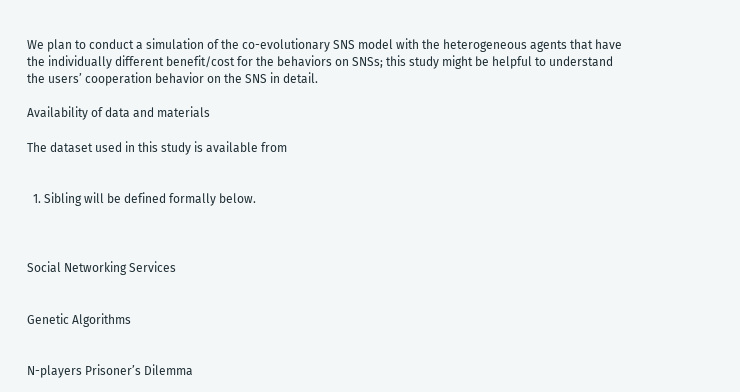We plan to conduct a simulation of the co-evolutionary SNS model with the heterogeneous agents that have the individually different benefit/cost for the behaviors on SNSs; this study might be helpful to understand the users’ cooperation behavior on the SNS in detail.

Availability of data and materials

The dataset used in this study is available from


  1. Sibling will be defined formally below.



Social Networking Services


Genetic Algorithms


N-players Prisoner’s Dilemma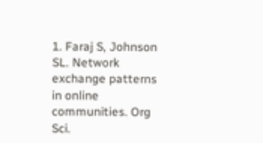1. Faraj S, Johnson SL. Network exchange patterns in online communities. Org Sci.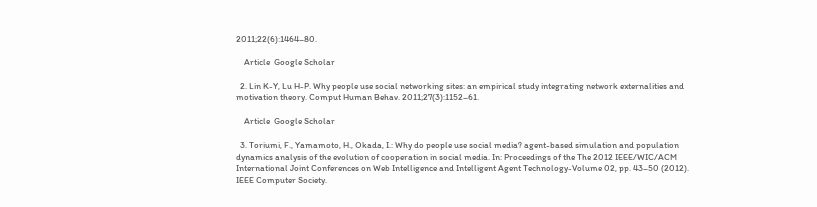2011;22(6):1464–80.

    Article  Google Scholar

  2. Lin K-Y, Lu H-P. Why people use social networking sites: an empirical study integrating network externalities and motivation theory. Comput Human Behav. 2011;27(3):1152–61.

    Article  Google Scholar

  3. Toriumi, F., Yamamoto, H., Okada, I.: Why do people use social media? agent-based simulation and population dynamics analysis of the evolution of cooperation in social media. In: Proceedings of the The 2012 IEEE/WIC/ACM International Joint Conferences on Web Intelligence and Intelligent Agent Technology-Volume 02, pp. 43–50 (2012). IEEE Computer Society.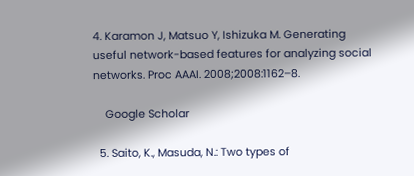4. Karamon J, Matsuo Y, Ishizuka M. Generating useful network-based features for analyzing social networks. Proc AAAI. 2008;2008:1162–8.

    Google Scholar

  5. Saito, K., Masuda, N.: Two types of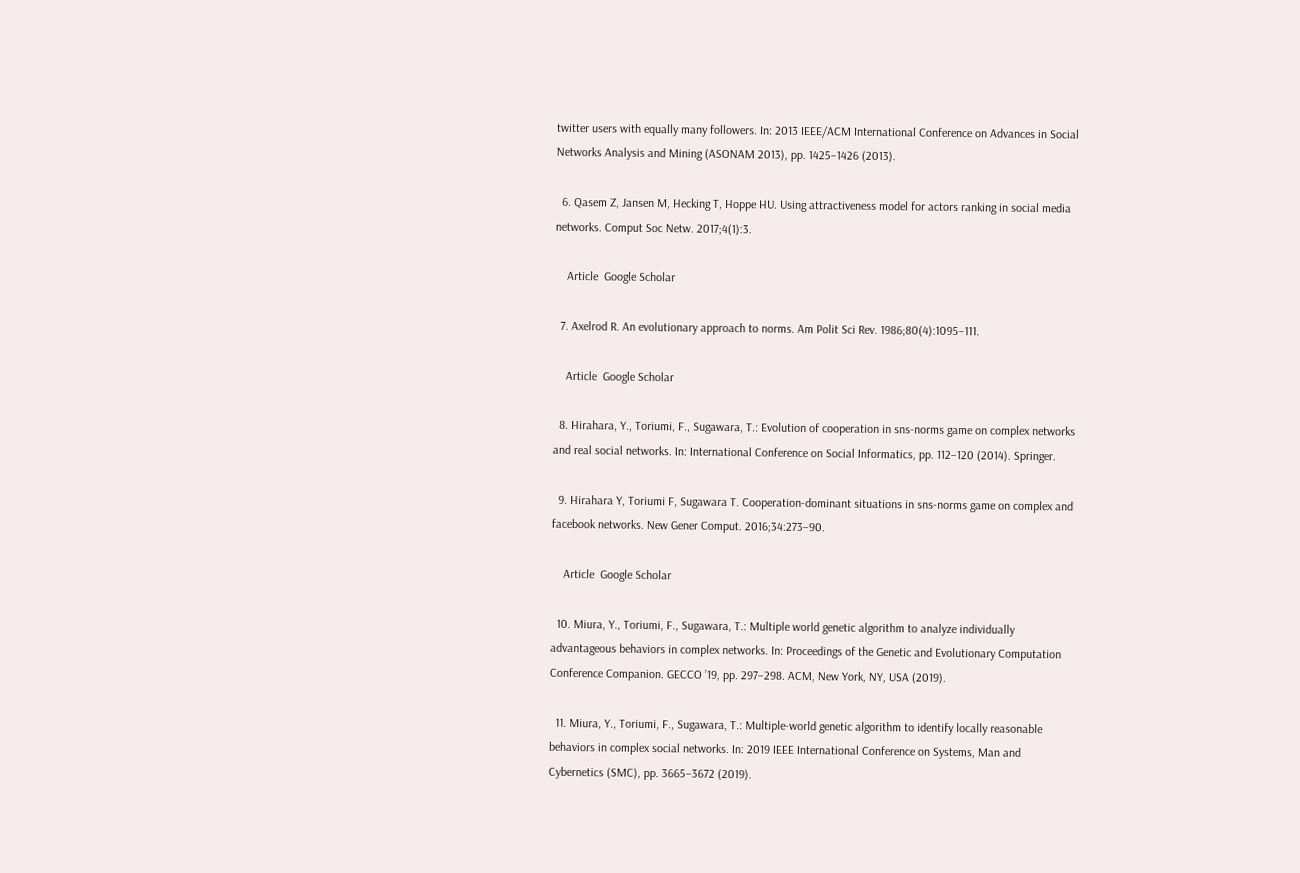twitter users with equally many followers. In: 2013 IEEE/ACM International Conference on Advances in Social Networks Analysis and Mining (ASONAM 2013), pp. 1425–1426 (2013).

  6. Qasem Z, Jansen M, Hecking T, Hoppe HU. Using attractiveness model for actors ranking in social media networks. Comput Soc Netw. 2017;4(1):3.

    Article  Google Scholar

  7. Axelrod R. An evolutionary approach to norms. Am Polit Sci Rev. 1986;80(4):1095–111.

    Article  Google Scholar

  8. Hirahara, Y., Toriumi, F., Sugawara, T.: Evolution of cooperation in sns-norms game on complex networks and real social networks. In: International Conference on Social Informatics, pp. 112–120 (2014). Springer.

  9. Hirahara Y, Toriumi F, Sugawara T. Cooperation-dominant situations in sns-norms game on complex and facebook networks. New Gener Comput. 2016;34:273–90.

    Article  Google Scholar

  10. Miura, Y., Toriumi, F., Sugawara, T.: Multiple world genetic algorithm to analyze individually advantageous behaviors in complex networks. In: Proceedings of the Genetic and Evolutionary Computation Conference Companion. GECCO ’19, pp. 297–298. ACM, New York, NY, USA (2019).

  11. Miura, Y., Toriumi, F., Sugawara, T.: Multiple-world genetic algorithm to identify locally reasonable behaviors in complex social networks. In: 2019 IEEE International Conference on Systems, Man and Cybernetics (SMC), pp. 3665–3672 (2019).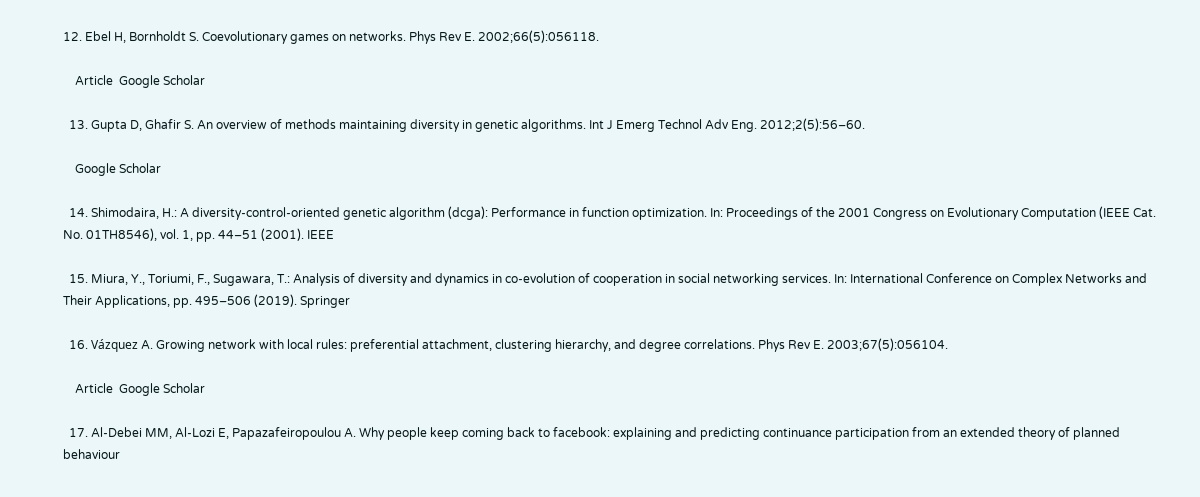12. Ebel H, Bornholdt S. Coevolutionary games on networks. Phys Rev E. 2002;66(5):056118.

    Article  Google Scholar

  13. Gupta D, Ghafir S. An overview of methods maintaining diversity in genetic algorithms. Int J Emerg Technol Adv Eng. 2012;2(5):56–60.

    Google Scholar

  14. Shimodaira, H.: A diversity-control-oriented genetic algorithm (dcga): Performance in function optimization. In: Proceedings of the 2001 Congress on Evolutionary Computation (IEEE Cat. No. 01TH8546), vol. 1, pp. 44–51 (2001). IEEE

  15. Miura, Y., Toriumi, F., Sugawara, T.: Analysis of diversity and dynamics in co-evolution of cooperation in social networking services. In: International Conference on Complex Networks and Their Applications, pp. 495–506 (2019). Springer

  16. Vázquez A. Growing network with local rules: preferential attachment, clustering hierarchy, and degree correlations. Phys Rev E. 2003;67(5):056104.

    Article  Google Scholar

  17. Al-Debei MM, Al-Lozi E, Papazafeiropoulou A. Why people keep coming back to facebook: explaining and predicting continuance participation from an extended theory of planned behaviour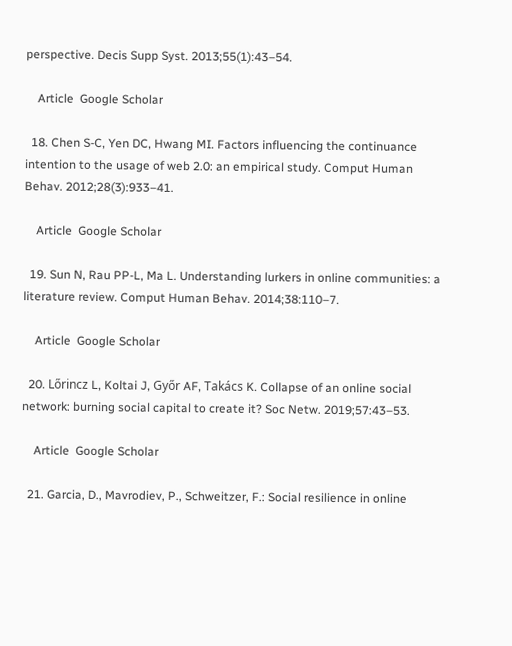perspective. Decis Supp Syst. 2013;55(1):43–54.

    Article  Google Scholar

  18. Chen S-C, Yen DC, Hwang MI. Factors influencing the continuance intention to the usage of web 2.0: an empirical study. Comput Human Behav. 2012;28(3):933–41.

    Article  Google Scholar

  19. Sun N, Rau PP-L, Ma L. Understanding lurkers in online communities: a literature review. Comput Human Behav. 2014;38:110–7.

    Article  Google Scholar

  20. Lőrincz L, Koltai J, Győr AF, Takács K. Collapse of an online social network: burning social capital to create it? Soc Netw. 2019;57:43–53.

    Article  Google Scholar

  21. Garcia, D., Mavrodiev, P., Schweitzer, F.: Social resilience in online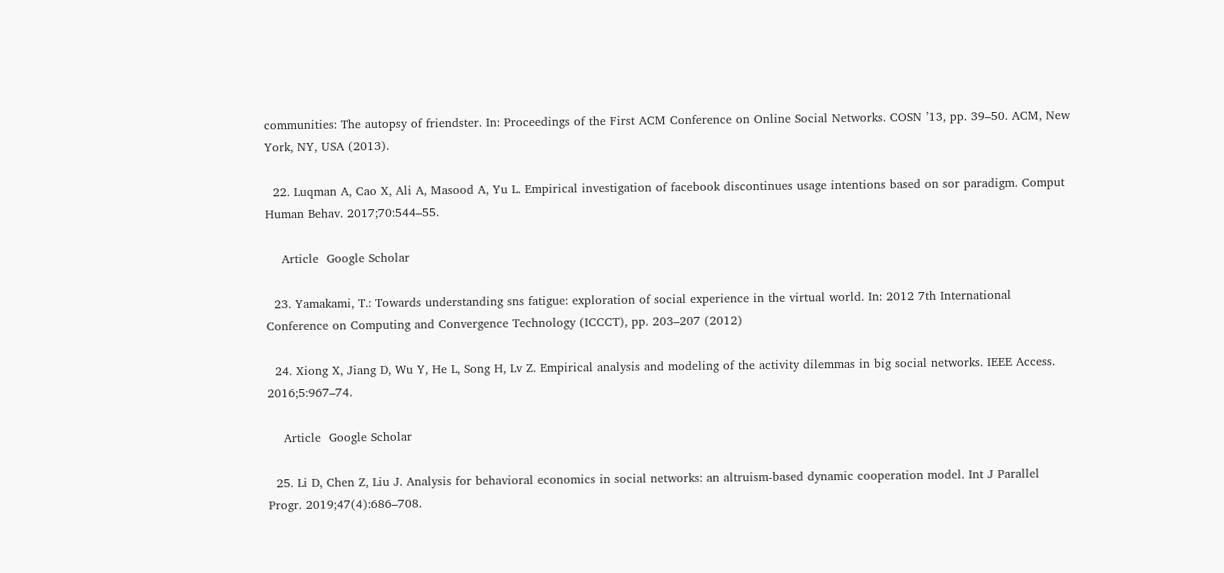communities: The autopsy of friendster. In: Proceedings of the First ACM Conference on Online Social Networks. COSN ’13, pp. 39–50. ACM, New York, NY, USA (2013).

  22. Luqman A, Cao X, Ali A, Masood A, Yu L. Empirical investigation of facebook discontinues usage intentions based on sor paradigm. Comput Human Behav. 2017;70:544–55.

    Article  Google Scholar

  23. Yamakami, T.: Towards understanding sns fatigue: exploration of social experience in the virtual world. In: 2012 7th International Conference on Computing and Convergence Technology (ICCCT), pp. 203–207 (2012)

  24. Xiong X, Jiang D, Wu Y, He L, Song H, Lv Z. Empirical analysis and modeling of the activity dilemmas in big social networks. IEEE Access. 2016;5:967–74.

    Article  Google Scholar

  25. Li D, Chen Z, Liu J. Analysis for behavioral economics in social networks: an altruism-based dynamic cooperation model. Int J Parallel Progr. 2019;47(4):686–708.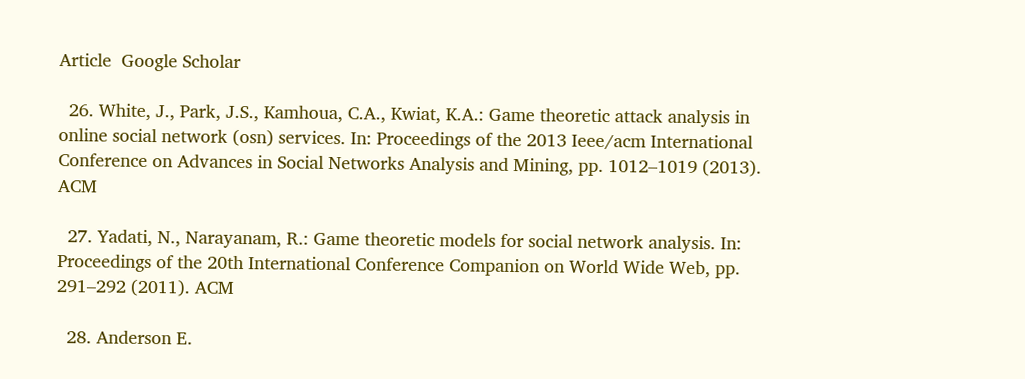Article  Google Scholar

  26. White, J., Park, J.S., Kamhoua, C.A., Kwiat, K.A.: Game theoretic attack analysis in online social network (osn) services. In: Proceedings of the 2013 Ieee/acm International Conference on Advances in Social Networks Analysis and Mining, pp. 1012–1019 (2013). ACM

  27. Yadati, N., Narayanam, R.: Game theoretic models for social network analysis. In: Proceedings of the 20th International Conference Companion on World Wide Web, pp. 291–292 (2011). ACM

  28. Anderson E.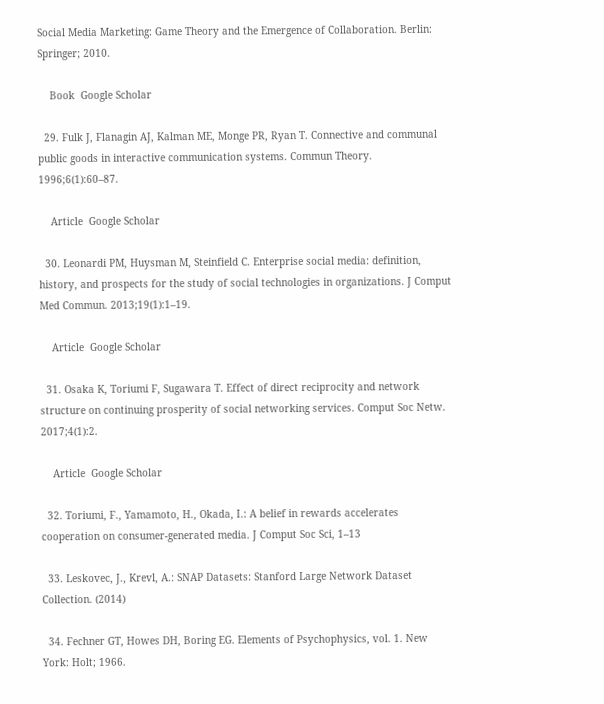Social Media Marketing: Game Theory and the Emergence of Collaboration. Berlin: Springer; 2010.

    Book  Google Scholar

  29. Fulk J, Flanagin AJ, Kalman ME, Monge PR, Ryan T. Connective and communal public goods in interactive communication systems. Commun Theory. 1996;6(1):60–87.

    Article  Google Scholar

  30. Leonardi PM, Huysman M, Steinfield C. Enterprise social media: definition, history, and prospects for the study of social technologies in organizations. J Comput Med Commun. 2013;19(1):1–19.

    Article  Google Scholar

  31. Osaka K, Toriumi F, Sugawara T. Effect of direct reciprocity and network structure on continuing prosperity of social networking services. Comput Soc Netw. 2017;4(1):2.

    Article  Google Scholar

  32. Toriumi, F., Yamamoto, H., Okada, I.: A belief in rewards accelerates cooperation on consumer-generated media. J Comput Soc Sci, 1–13

  33. Leskovec, J., Krevl, A.: SNAP Datasets: Stanford Large Network Dataset Collection. (2014)

  34. Fechner GT, Howes DH, Boring EG. Elements of Psychophysics, vol. 1. New York: Holt; 1966.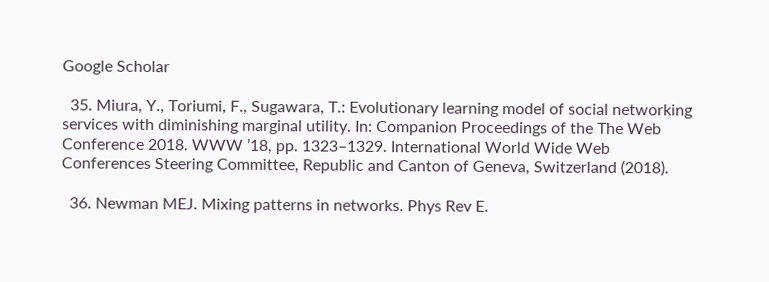Google Scholar

  35. Miura, Y., Toriumi, F., Sugawara, T.: Evolutionary learning model of social networking services with diminishing marginal utility. In: Companion Proceedings of the The Web Conference 2018. WWW ’18, pp. 1323–1329. International World Wide Web Conferences Steering Committee, Republic and Canton of Geneva, Switzerland (2018).

  36. Newman MEJ. Mixing patterns in networks. Phys Rev E.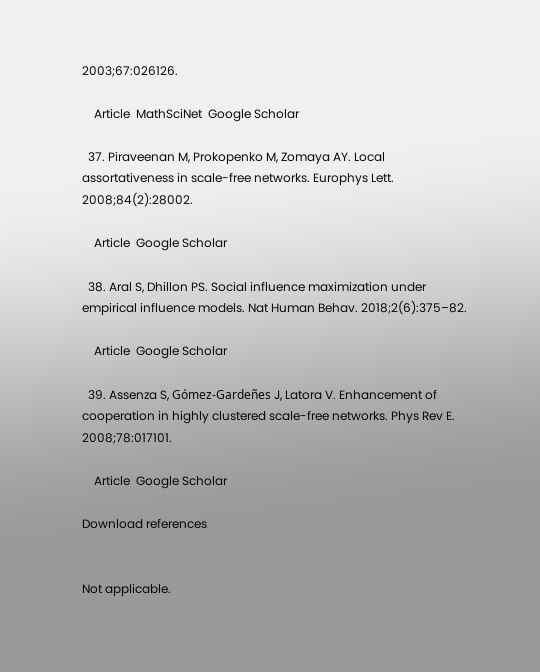2003;67:026126.

    Article  MathSciNet  Google Scholar

  37. Piraveenan M, Prokopenko M, Zomaya AY. Local assortativeness in scale-free networks. Europhys Lett. 2008;84(2):28002.

    Article  Google Scholar

  38. Aral S, Dhillon PS. Social influence maximization under empirical influence models. Nat Human Behav. 2018;2(6):375–82.

    Article  Google Scholar

  39. Assenza S, Gómez-Gardeñes J, Latora V. Enhancement of cooperation in highly clustered scale-free networks. Phys Rev E. 2008;78:017101.

    Article  Google Scholar

Download references


Not applicable.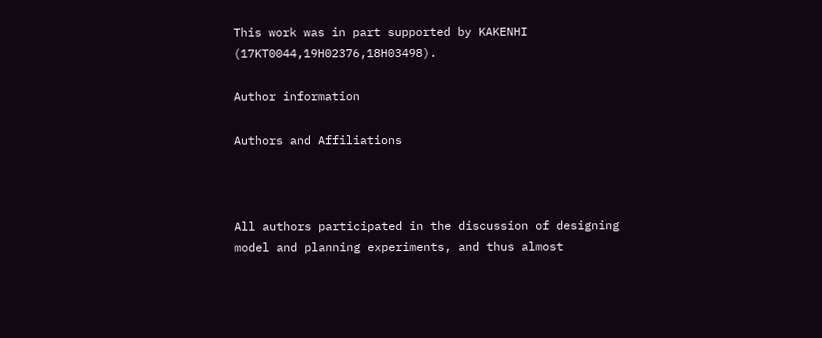This work was in part supported by KAKENHI (17KT0044,19H02376,18H03498).

Author information

Authors and Affiliations



All authors participated in the discussion of designing model and planning experiments, and thus almost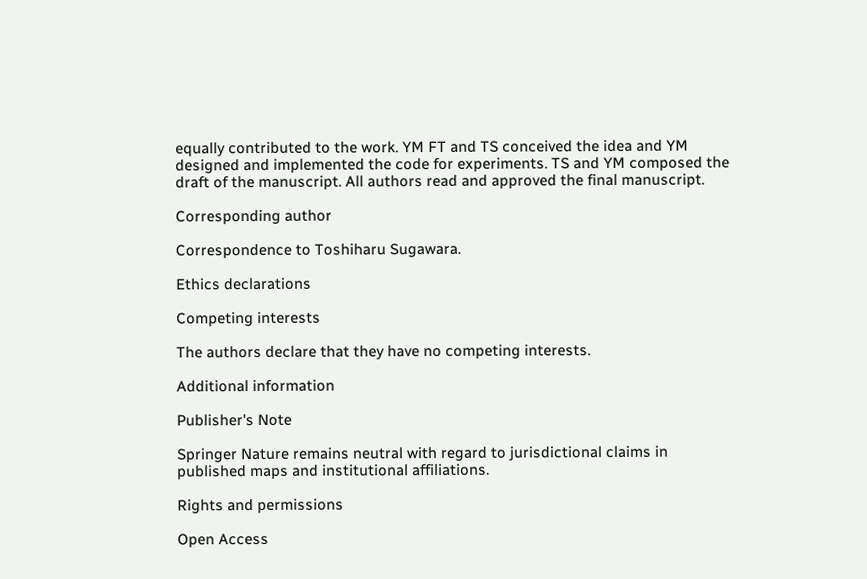equally contributed to the work. YM FT and TS conceived the idea and YM designed and implemented the code for experiments. TS and YM composed the draft of the manuscript. All authors read and approved the final manuscript.

Corresponding author

Correspondence to Toshiharu Sugawara.

Ethics declarations

Competing interests

The authors declare that they have no competing interests.

Additional information

Publisher's Note

Springer Nature remains neutral with regard to jurisdictional claims in published maps and institutional affiliations.

Rights and permissions

Open Access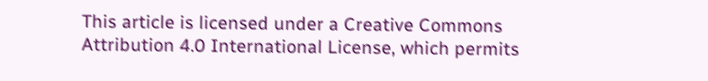This article is licensed under a Creative Commons Attribution 4.0 International License, which permits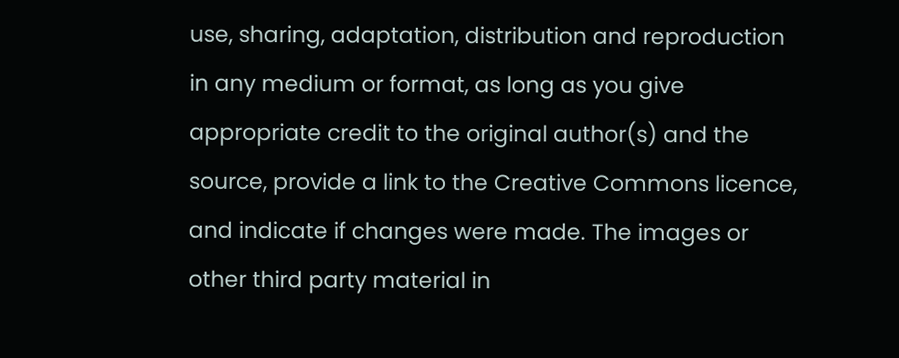use, sharing, adaptation, distribution and reproduction in any medium or format, as long as you give appropriate credit to the original author(s) and the source, provide a link to the Creative Commons licence, and indicate if changes were made. The images or other third party material in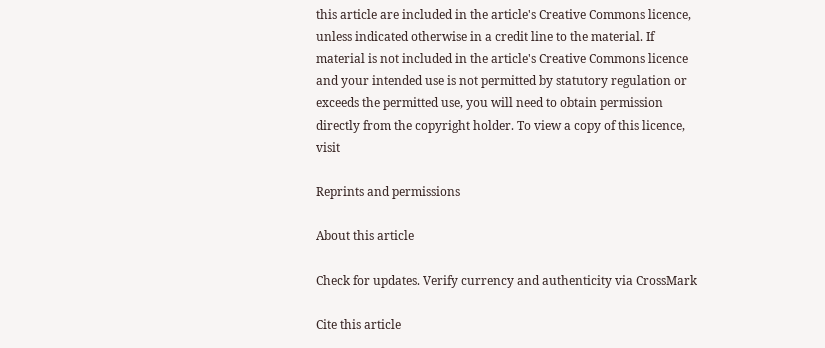this article are included in the article's Creative Commons licence, unless indicated otherwise in a credit line to the material. If material is not included in the article's Creative Commons licence and your intended use is not permitted by statutory regulation or exceeds the permitted use, you will need to obtain permission directly from the copyright holder. To view a copy of this licence, visit

Reprints and permissions

About this article

Check for updates. Verify currency and authenticity via CrossMark

Cite this article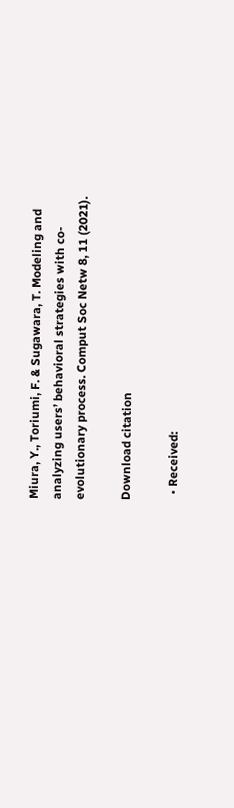Miura, Y., Toriumi, F. & Sugawara, T. Modeling and analyzing users’ behavioral strategies with co-evolutionary process. Comput Soc Netw 8, 11 (2021).

Download citation

  • Received: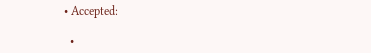• Accepted:

  •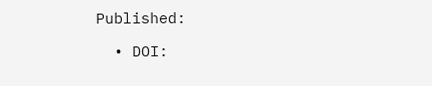Published:

  • DOI: